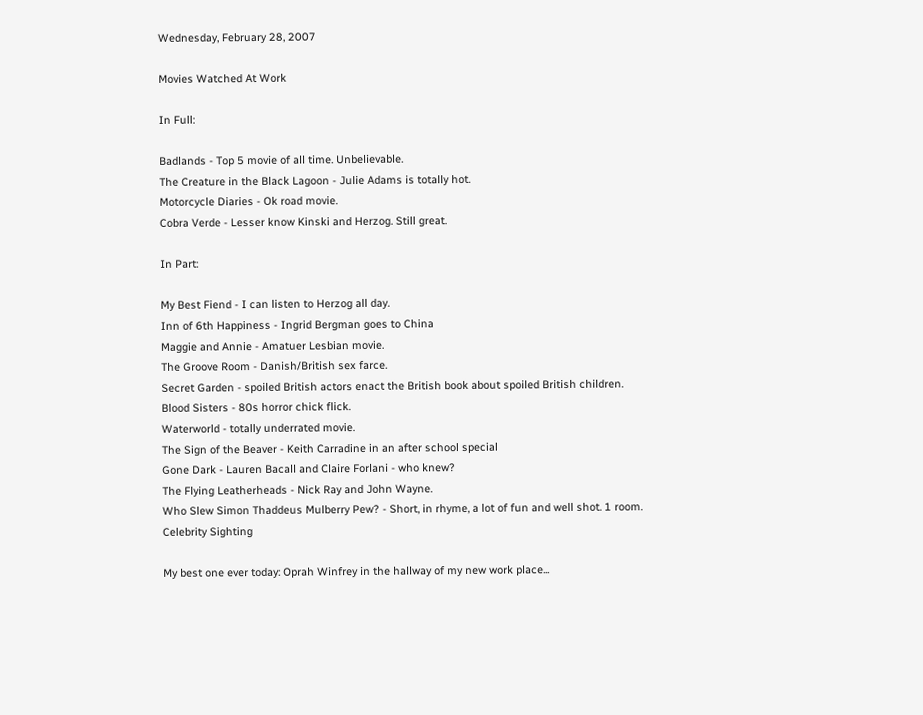Wednesday, February 28, 2007

Movies Watched At Work

In Full:

Badlands - Top 5 movie of all time. Unbelievable.
The Creature in the Black Lagoon - Julie Adams is totally hot.
Motorcycle Diaries - Ok road movie.
Cobra Verde - Lesser know Kinski and Herzog. Still great.

In Part:

My Best Fiend - I can listen to Herzog all day.
Inn of 6th Happiness - Ingrid Bergman goes to China
Maggie and Annie - Amatuer Lesbian movie.
The Groove Room - Danish/British sex farce.
Secret Garden - spoiled British actors enact the British book about spoiled British children.
Blood Sisters - 80s horror chick flick.
Waterworld - totally underrated movie.
The Sign of the Beaver - Keith Carradine in an after school special
Gone Dark - Lauren Bacall and Claire Forlani - who knew?
The Flying Leatherheads - Nick Ray and John Wayne.
Who Slew Simon Thaddeus Mulberry Pew? - Short, in rhyme, a lot of fun and well shot. 1 room.
Celebrity Sighting

My best one ever today: Oprah Winfrey in the hallway of my new work place...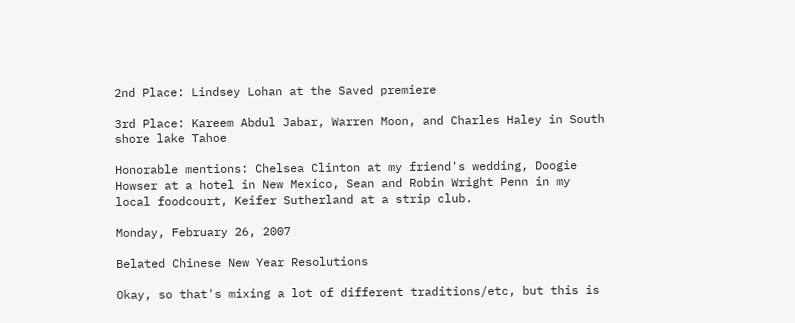2nd Place: Lindsey Lohan at the Saved premiere

3rd Place: Kareem Abdul Jabar, Warren Moon, and Charles Haley in South shore lake Tahoe

Honorable mentions: Chelsea Clinton at my friend's wedding, Doogie Howser at a hotel in New Mexico, Sean and Robin Wright Penn in my local foodcourt, Keifer Sutherland at a strip club.

Monday, February 26, 2007

Belated Chinese New Year Resolutions

Okay, so that's mixing a lot of different traditions/etc, but this is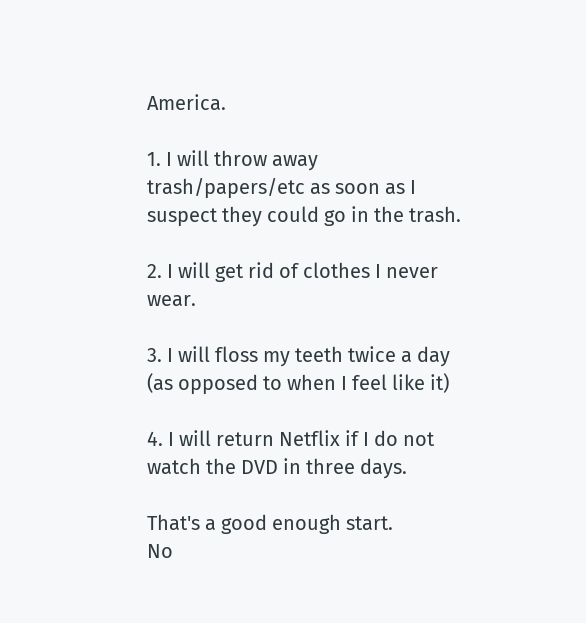America.

1. I will throw away trash/papers/etc as soon as I suspect they could go in the trash.

2. I will get rid of clothes I never wear.

3. I will floss my teeth twice a day (as opposed to when I feel like it)

4. I will return Netflix if I do not watch the DVD in three days.

That's a good enough start.
No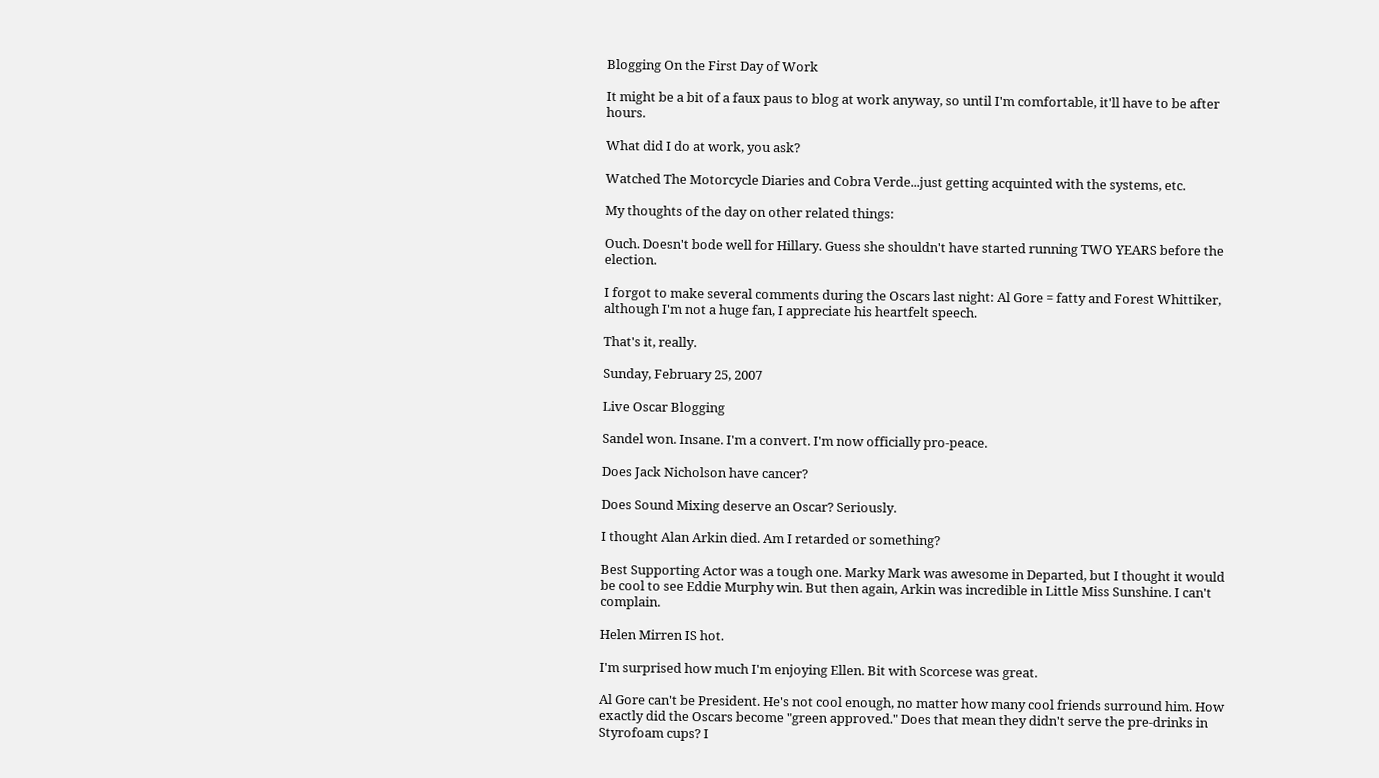Blogging On the First Day of Work

It might be a bit of a faux paus to blog at work anyway, so until I'm comfortable, it'll have to be after hours.

What did I do at work, you ask?

Watched The Motorcycle Diaries and Cobra Verde...just getting acquinted with the systems, etc.

My thoughts of the day on other related things:

Ouch. Doesn't bode well for Hillary. Guess she shouldn't have started running TWO YEARS before the election.

I forgot to make several comments during the Oscars last night: Al Gore = fatty and Forest Whittiker, although I'm not a huge fan, I appreciate his heartfelt speech.

That's it, really.

Sunday, February 25, 2007

Live Oscar Blogging

Sandel won. Insane. I'm a convert. I'm now officially pro-peace.

Does Jack Nicholson have cancer?

Does Sound Mixing deserve an Oscar? Seriously.

I thought Alan Arkin died. Am I retarded or something?

Best Supporting Actor was a tough one. Marky Mark was awesome in Departed, but I thought it would be cool to see Eddie Murphy win. But then again, Arkin was incredible in Little Miss Sunshine. I can't complain.

Helen Mirren IS hot.

I'm surprised how much I'm enjoying Ellen. Bit with Scorcese was great.

Al Gore can't be President. He's not cool enough, no matter how many cool friends surround him. How exactly did the Oscars become "green approved." Does that mean they didn't serve the pre-drinks in Styrofoam cups? I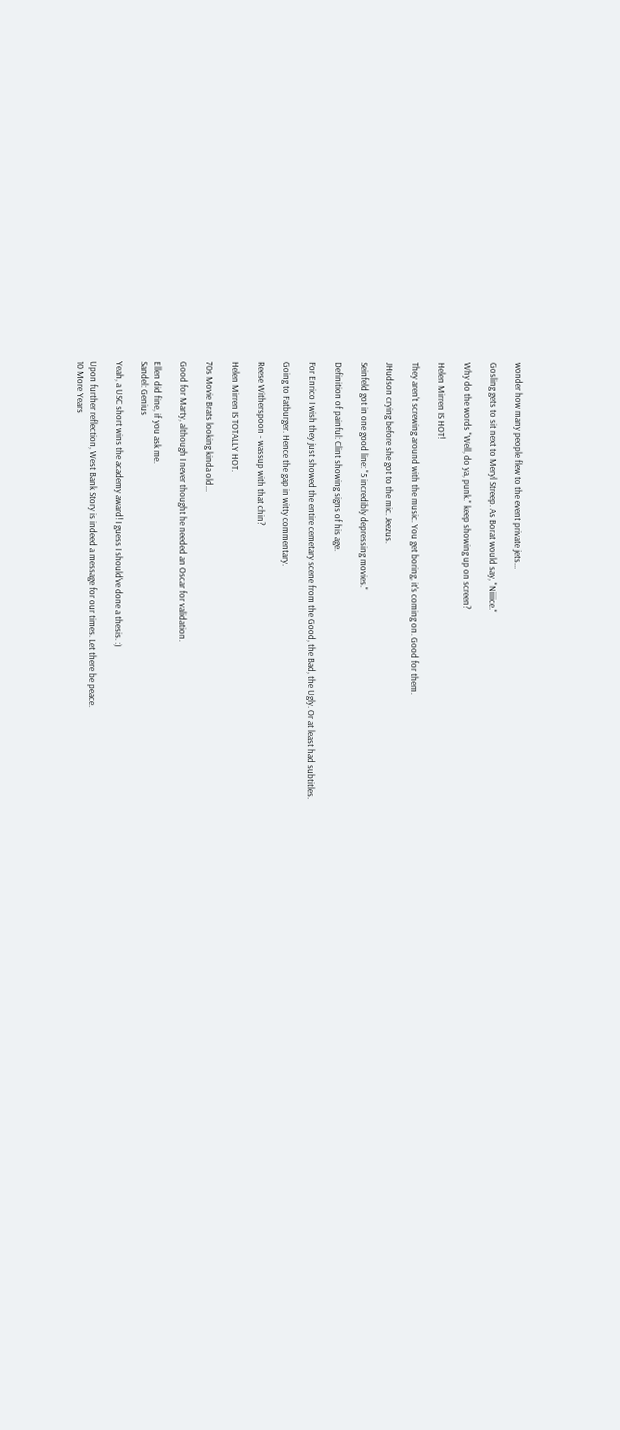wonder how many people flew to the event private jets...

Gosling gets to sit next to Meryl Streep. As Borat would say, "Niiiice."

Why do the words "Well, do ya, punk." keep showing up on screen?

Helen Mirren IS HOT!

They aren't screwing around with the music. You get boring, it's coming on. Good for them.

JHudson crying before she got to the mic. Jeezus.

Seinfeld got in one good line: "5 incredibly depressing movies."

Definition of painful: Clint showing signs of his age.

For Enrico I wish they just showed the entire cemetary scene from the Good, the Bad, the Ugly. Or at least had subtitles.

Going to Fatburger. Hence the gap in witty commentary.

Reese Witherspoon - wassup with that chin?

Helen Mirren IS TOTALLY HOT.

70s Movie Brats looking kinda old...

Good for Marty, although I never thought he needed an Oscar for validation.

Ellen did fine, if you ask me.
Sandel: Genius

Yeah, a USC short wins the academy award! I guess I should've done a thesis. :)

Upon further reflection, West Bank Story is indeed a message for our times. Let there be peace.
10 More Years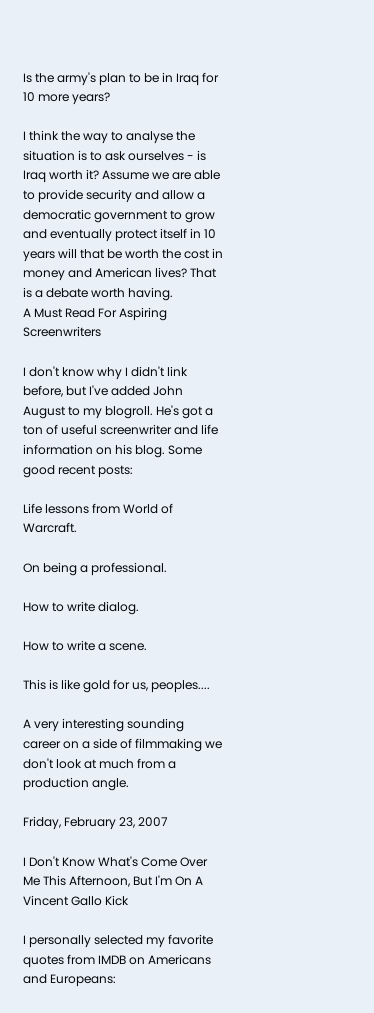Is the army's plan to be in Iraq for 10 more years?

I think the way to analyse the situation is to ask ourselves - is Iraq worth it? Assume we are able to provide security and allow a democratic government to grow and eventually protect itself in 10 years will that be worth the cost in money and American lives? That is a debate worth having.
A Must Read For Aspiring Screenwriters

I don't know why I didn't link before, but I've added John August to my blogroll. He's got a ton of useful screenwriter and life information on his blog. Some good recent posts:

Life lessons from World of Warcraft.

On being a professional.

How to write dialog.

How to write a scene.

This is like gold for us, peoples....

A very interesting sounding career on a side of filmmaking we don't look at much from a production angle.

Friday, February 23, 2007

I Don't Know What's Come Over Me This Afternoon, But I'm On A Vincent Gallo Kick

I personally selected my favorite quotes from IMDB on Americans and Europeans: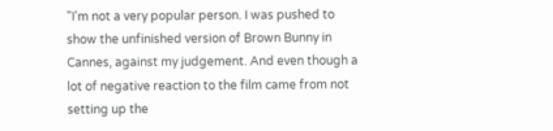"I'm not a very popular person. I was pushed to show the unfinished version of Brown Bunny in Cannes, against my judgement. And even though a lot of negative reaction to the film came from not setting up the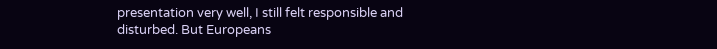presentation very well, I still felt responsible and disturbed. But Europeans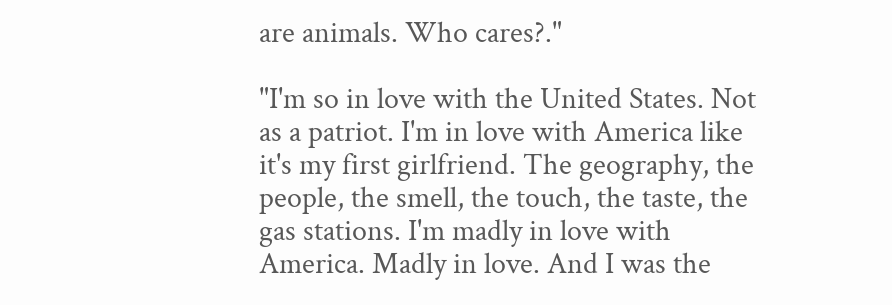are animals. Who cares?."

"I'm so in love with the United States. Not as a patriot. I'm in love with America like it's my first girlfriend. The geography, the people, the smell, the touch, the taste, the gas stations. I'm madly in love with America. Madly in love. And I was the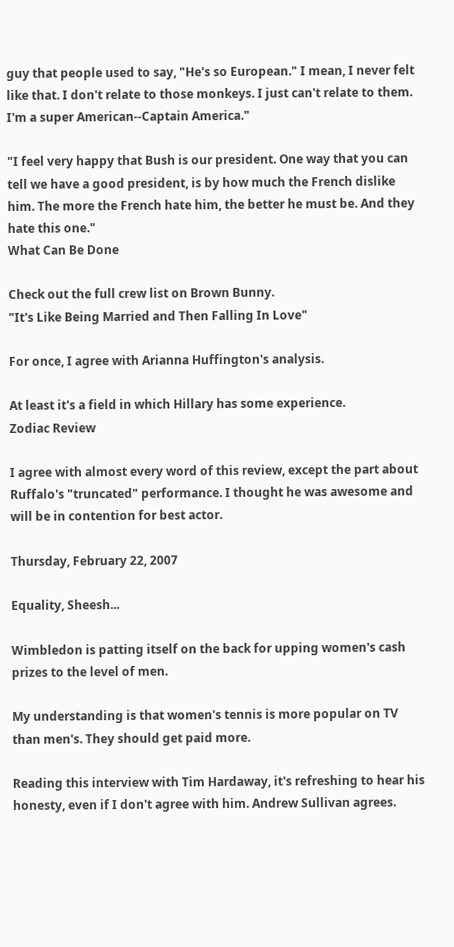guy that people used to say, "He's so European." I mean, I never felt like that. I don't relate to those monkeys. I just can't relate to them. I'm a super American--Captain America."

"I feel very happy that Bush is our president. One way that you can tell we have a good president, is by how much the French dislike him. The more the French hate him, the better he must be. And they hate this one."
What Can Be Done

Check out the full crew list on Brown Bunny.
"It's Like Being Married and Then Falling In Love"

For once, I agree with Arianna Huffington's analysis.

At least it's a field in which Hillary has some experience.
Zodiac Review

I agree with almost every word of this review, except the part about Ruffalo's "truncated" performance. I thought he was awesome and will be in contention for best actor.

Thursday, February 22, 2007

Equality, Sheesh...

Wimbledon is patting itself on the back for upping women's cash prizes to the level of men.

My understanding is that women's tennis is more popular on TV than men's. They should get paid more.

Reading this interview with Tim Hardaway, it's refreshing to hear his honesty, even if I don't agree with him. Andrew Sullivan agrees.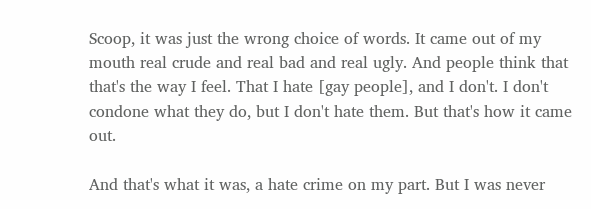Scoop, it was just the wrong choice of words. It came out of my mouth real crude and real bad and real ugly. And people think that that's the way I feel. That I hate [gay people], and I don't. I don't condone what they do, but I don't hate them. But that's how it came out.

And that's what it was, a hate crime on my part. But I was never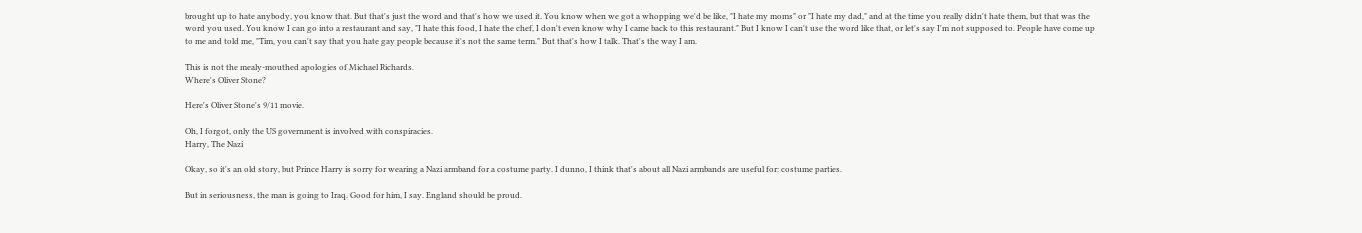brought up to hate anybody, you know that. But that's just the word and that's how we used it. You know when we got a whopping we'd be like, "I hate my moms" or "I hate my dad," and at the time you really didn't hate them, but that was the word you used. You know I can go into a restaurant and say, "I hate this food, I hate the chef, I don't even know why I came back to this restaurant." But I know I can't use the word like that, or let's say I'm not supposed to. People have come up to me and told me, "Tim, you can't say that you hate gay people because it's not the same term." But that's how I talk. That's the way I am.

This is not the mealy-mouthed apologies of Michael Richards.
Where's Oliver Stone?

Here's Oliver Stone's 9/11 movie.

Oh, I forgot, only the US government is involved with conspiracies.
Harry, The Nazi

Okay, so it's an old story, but Prince Harry is sorry for wearing a Nazi armband for a costume party. I dunno, I think that's about all Nazi armbands are useful for: costume parties.

But in seriousness, the man is going to Iraq. Good for him, I say. England should be proud.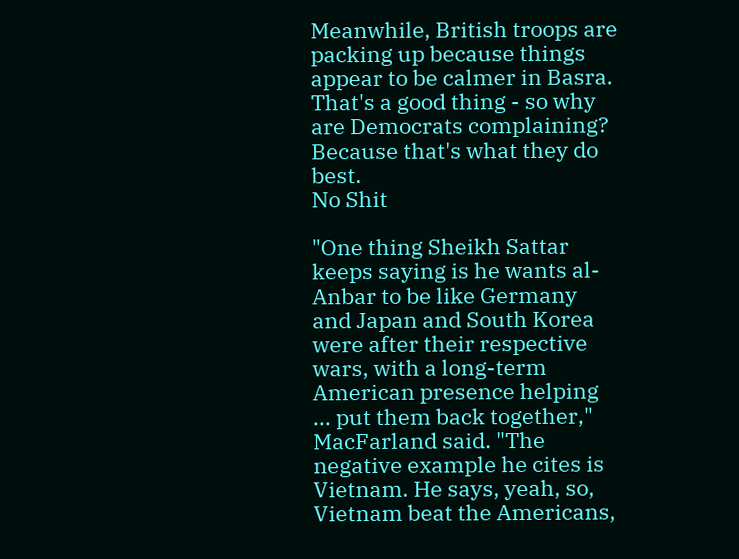Meanwhile, British troops are packing up because things appear to be calmer in Basra. That's a good thing - so why are Democrats complaining? Because that's what they do best.
No Shit

"One thing Sheikh Sattar keeps saying is he wants al-Anbar to be like Germany and Japan and South Korea were after their respective wars, with a long-term American presence helping ... put them back together," MacFarland said. "The negative example he cites is Vietnam. He says, yeah, so, Vietnam beat the Americans,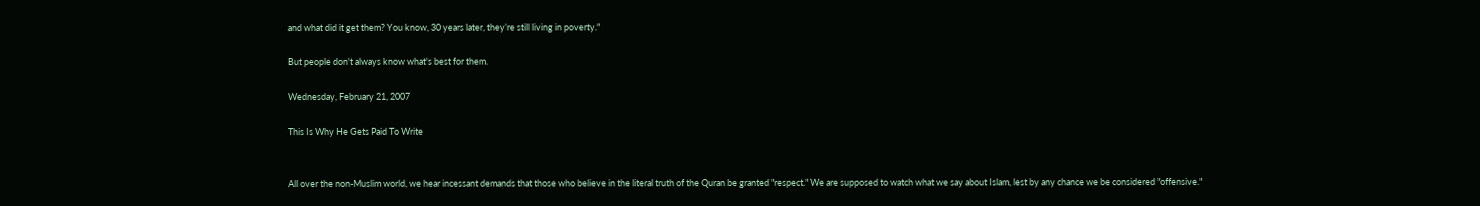and what did it get them? You know, 30 years later, they’re still living in poverty."

But people don't always know what's best for them.

Wednesday, February 21, 2007

This Is Why He Gets Paid To Write


All over the non-Muslim world, we hear incessant demands that those who believe in the literal truth of the Quran be granted "respect." We are supposed to watch what we say about Islam, lest by any chance we be considered "offensive."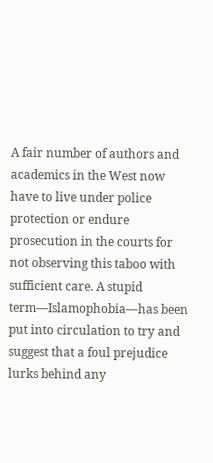A fair number of authors and academics in the West now have to live under police protection or endure prosecution in the courts for not observing this taboo with sufficient care. A stupid term—Islamophobia—has been put into circulation to try and suggest that a foul prejudice lurks behind any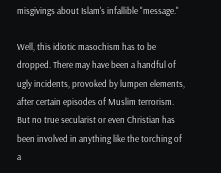misgivings about Islam's infallible "message."

Well, this idiotic masochism has to be dropped. There may have been a handful of ugly incidents, provoked by lumpen elements, after certain episodes of Muslim terrorism. But no true secularist or even Christian has been involved in anything like the torching of a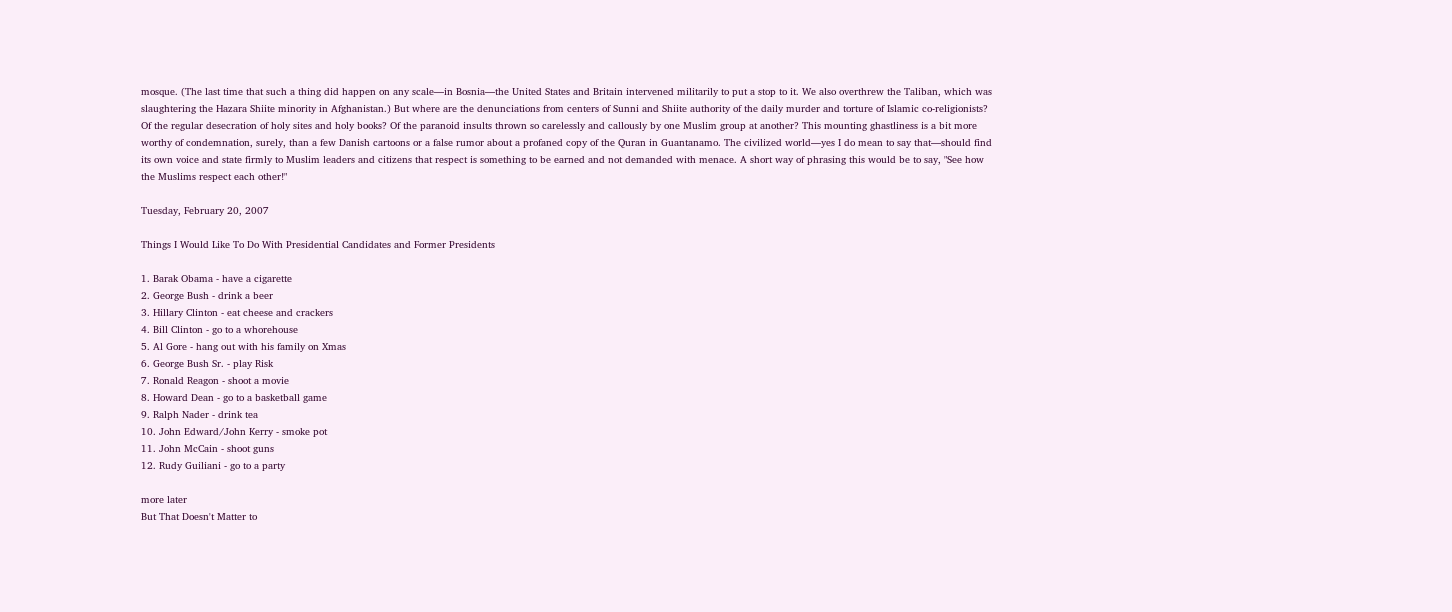mosque. (The last time that such a thing did happen on any scale—in Bosnia—the United States and Britain intervened militarily to put a stop to it. We also overthrew the Taliban, which was slaughtering the Hazara Shiite minority in Afghanistan.) But where are the denunciations from centers of Sunni and Shiite authority of the daily murder and torture of Islamic co-religionists? Of the regular desecration of holy sites and holy books? Of the paranoid insults thrown so carelessly and callously by one Muslim group at another? This mounting ghastliness is a bit more worthy of condemnation, surely, than a few Danish cartoons or a false rumor about a profaned copy of the Quran in Guantanamo. The civilized world—yes I do mean to say that—should find its own voice and state firmly to Muslim leaders and citizens that respect is something to be earned and not demanded with menace. A short way of phrasing this would be to say, "See how the Muslims respect each other!"

Tuesday, February 20, 2007

Things I Would Like To Do With Presidential Candidates and Former Presidents

1. Barak Obama - have a cigarette
2. George Bush - drink a beer
3. Hillary Clinton - eat cheese and crackers
4. Bill Clinton - go to a whorehouse
5. Al Gore - hang out with his family on Xmas
6. George Bush Sr. - play Risk
7. Ronald Reagon - shoot a movie
8. Howard Dean - go to a basketball game
9. Ralph Nader - drink tea
10. John Edward/John Kerry - smoke pot
11. John McCain - shoot guns
12. Rudy Guiliani - go to a party

more later
But That Doesn't Matter to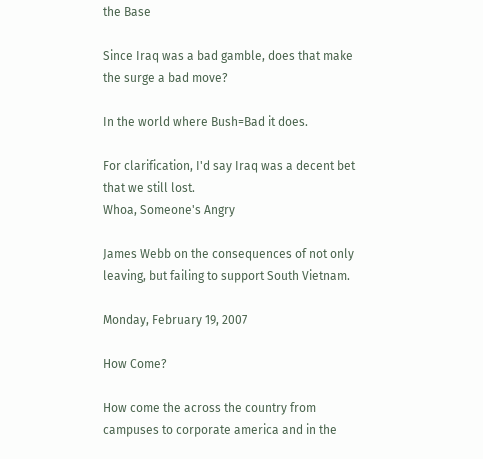the Base

Since Iraq was a bad gamble, does that make the surge a bad move?

In the world where Bush=Bad it does.

For clarification, I'd say Iraq was a decent bet that we still lost.
Whoa, Someone's Angry

James Webb on the consequences of not only leaving, but failing to support South Vietnam.

Monday, February 19, 2007

How Come?

How come the across the country from campuses to corporate america and in the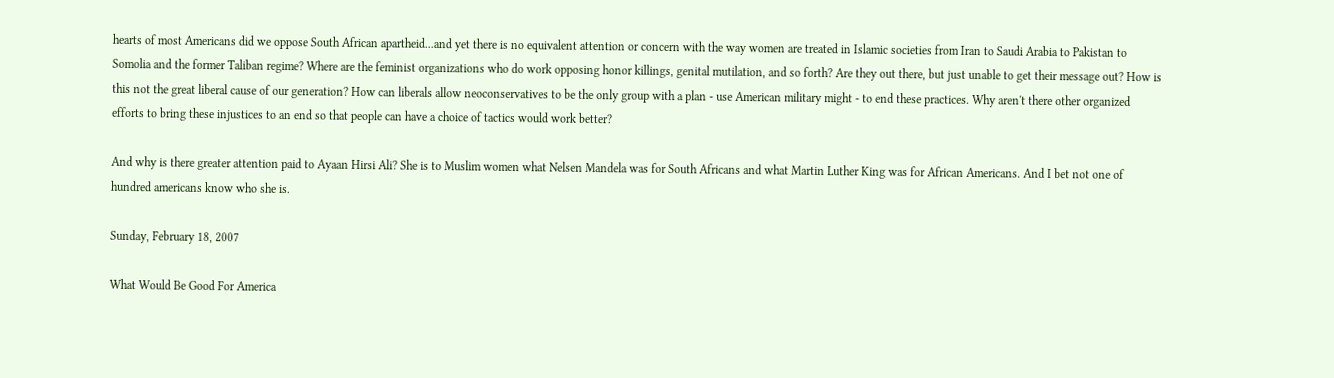hearts of most Americans did we oppose South African apartheid...and yet there is no equivalent attention or concern with the way women are treated in Islamic societies from Iran to Saudi Arabia to Pakistan to Somolia and the former Taliban regime? Where are the feminist organizations who do work opposing honor killings, genital mutilation, and so forth? Are they out there, but just unable to get their message out? How is this not the great liberal cause of our generation? How can liberals allow neoconservatives to be the only group with a plan - use American military might - to end these practices. Why aren't there other organized efforts to bring these injustices to an end so that people can have a choice of tactics would work better?

And why is there greater attention paid to Ayaan Hirsi Ali? She is to Muslim women what Nelsen Mandela was for South Africans and what Martin Luther King was for African Americans. And I bet not one of hundred americans know who she is.

Sunday, February 18, 2007

What Would Be Good For America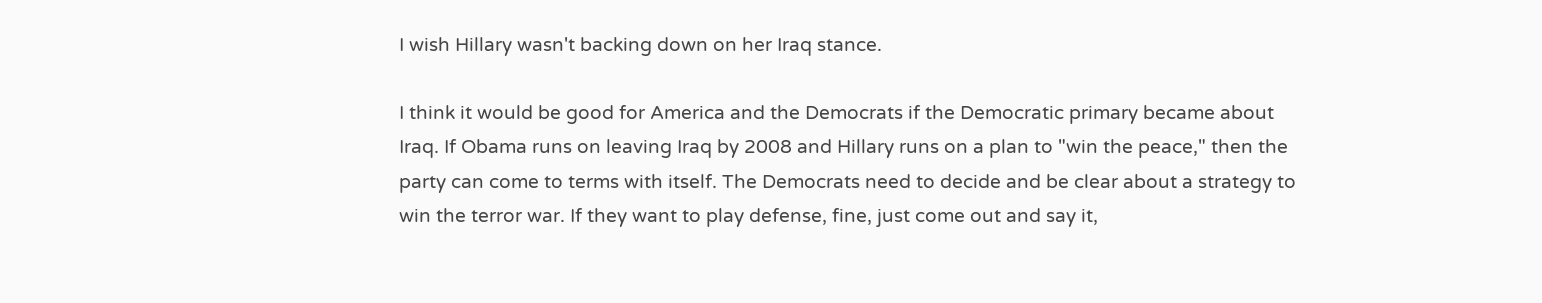I wish Hillary wasn't backing down on her Iraq stance.

I think it would be good for America and the Democrats if the Democratic primary became about Iraq. If Obama runs on leaving Iraq by 2008 and Hillary runs on a plan to "win the peace," then the party can come to terms with itself. The Democrats need to decide and be clear about a strategy to win the terror war. If they want to play defense, fine, just come out and say it,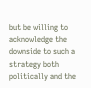but be willing to acknowledge the downside to such a strategy both politically and the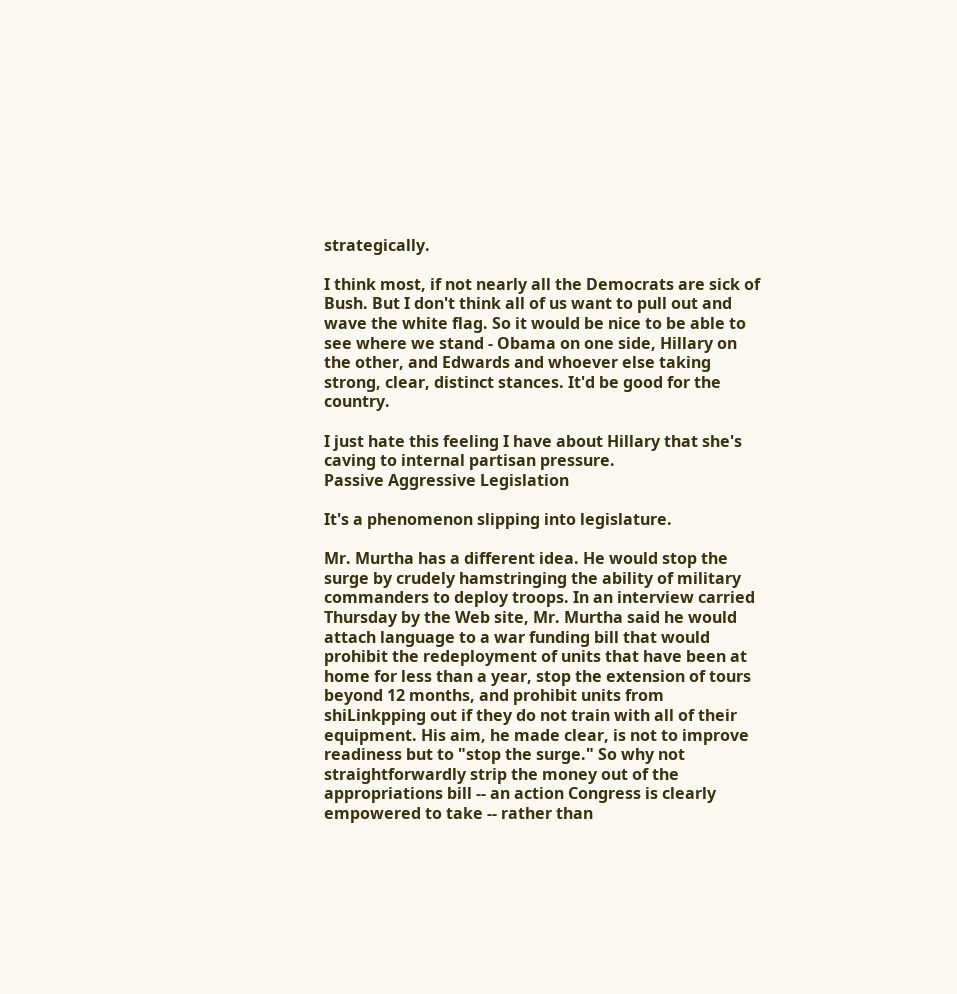strategically.

I think most, if not nearly all the Democrats are sick of Bush. But I don't think all of us want to pull out and wave the white flag. So it would be nice to be able to see where we stand - Obama on one side, Hillary on the other, and Edwards and whoever else taking strong, clear, distinct stances. It'd be good for the country.

I just hate this feeling I have about Hillary that she's caving to internal partisan pressure.
Passive Aggressive Legislation

It's a phenomenon slipping into legislature.

Mr. Murtha has a different idea. He would stop the surge by crudely hamstringing the ability of military commanders to deploy troops. In an interview carried Thursday by the Web site, Mr. Murtha said he would attach language to a war funding bill that would prohibit the redeployment of units that have been at home for less than a year, stop the extension of tours beyond 12 months, and prohibit units from shiLinkpping out if they do not train with all of their equipment. His aim, he made clear, is not to improve readiness but to "stop the surge." So why not straightforwardly strip the money out of the appropriations bill -- an action Congress is clearly empowered to take -- rather than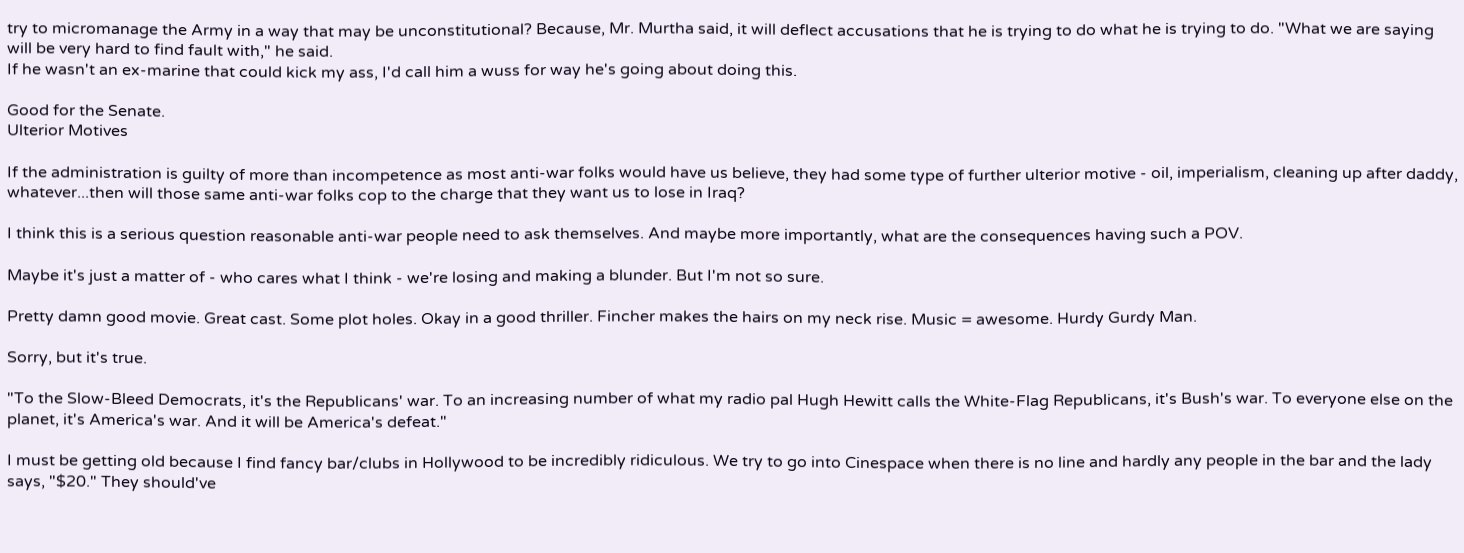try to micromanage the Army in a way that may be unconstitutional? Because, Mr. Murtha said, it will deflect accusations that he is trying to do what he is trying to do. "What we are saying will be very hard to find fault with," he said.
If he wasn't an ex-marine that could kick my ass, I'd call him a wuss for way he's going about doing this.

Good for the Senate.
Ulterior Motives

If the administration is guilty of more than incompetence as most anti-war folks would have us believe, they had some type of further ulterior motive - oil, imperialism, cleaning up after daddy, whatever...then will those same anti-war folks cop to the charge that they want us to lose in Iraq?

I think this is a serious question reasonable anti-war people need to ask themselves. And maybe more importantly, what are the consequences having such a POV.

Maybe it's just a matter of - who cares what I think - we're losing and making a blunder. But I'm not so sure.

Pretty damn good movie. Great cast. Some plot holes. Okay in a good thriller. Fincher makes the hairs on my neck rise. Music = awesome. Hurdy Gurdy Man.

Sorry, but it's true.

"To the Slow-Bleed Democrats, it's the Republicans' war. To an increasing number of what my radio pal Hugh Hewitt calls the White-Flag Republicans, it's Bush's war. To everyone else on the planet, it's America's war. And it will be America's defeat."

I must be getting old because I find fancy bar/clubs in Hollywood to be incredibly ridiculous. We try to go into Cinespace when there is no line and hardly any people in the bar and the lady says, "$20." They should've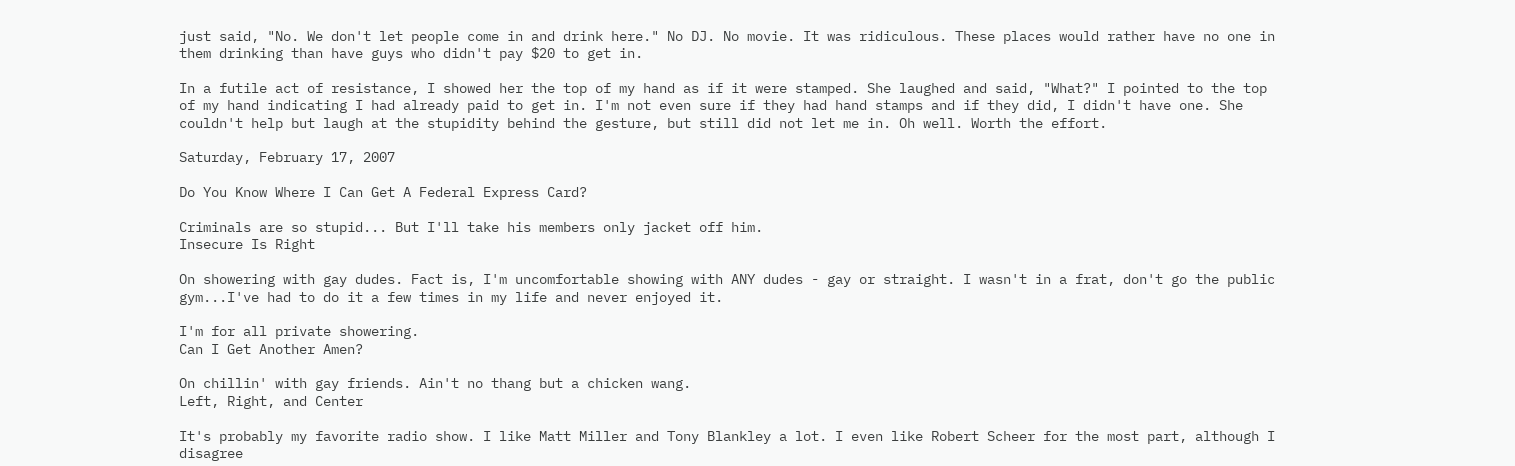just said, "No. We don't let people come in and drink here." No DJ. No movie. It was ridiculous. These places would rather have no one in them drinking than have guys who didn't pay $20 to get in.

In a futile act of resistance, I showed her the top of my hand as if it were stamped. She laughed and said, "What?" I pointed to the top of my hand indicating I had already paid to get in. I'm not even sure if they had hand stamps and if they did, I didn't have one. She couldn't help but laugh at the stupidity behind the gesture, but still did not let me in. Oh well. Worth the effort.

Saturday, February 17, 2007

Do You Know Where I Can Get A Federal Express Card?

Criminals are so stupid... But I'll take his members only jacket off him.
Insecure Is Right

On showering with gay dudes. Fact is, I'm uncomfortable showing with ANY dudes - gay or straight. I wasn't in a frat, don't go the public gym...I've had to do it a few times in my life and never enjoyed it.

I'm for all private showering.
Can I Get Another Amen?

On chillin' with gay friends. Ain't no thang but a chicken wang.
Left, Right, and Center

It's probably my favorite radio show. I like Matt Miller and Tony Blankley a lot. I even like Robert Scheer for the most part, although I disagree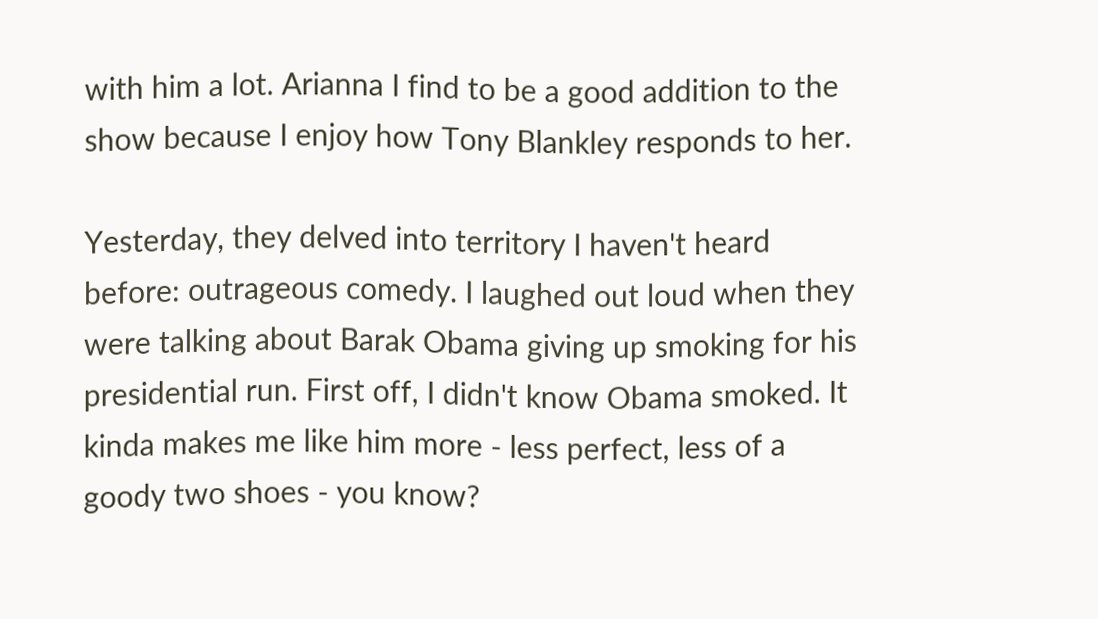with him a lot. Arianna I find to be a good addition to the show because I enjoy how Tony Blankley responds to her.

Yesterday, they delved into territory I haven't heard before: outrageous comedy. I laughed out loud when they were talking about Barak Obama giving up smoking for his presidential run. First off, I didn't know Obama smoked. It kinda makes me like him more - less perfect, less of a goody two shoes - you know?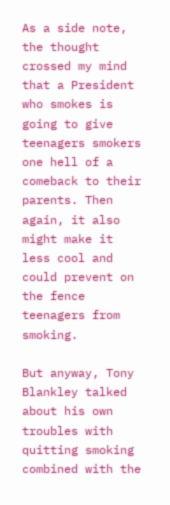As a side note, the thought crossed my mind that a President who smokes is going to give teenagers smokers one hell of a comeback to their parents. Then again, it also might make it less cool and could prevent on the fence teenagers from smoking.

But anyway, Tony Blankley talked about his own troubles with quitting smoking combined with the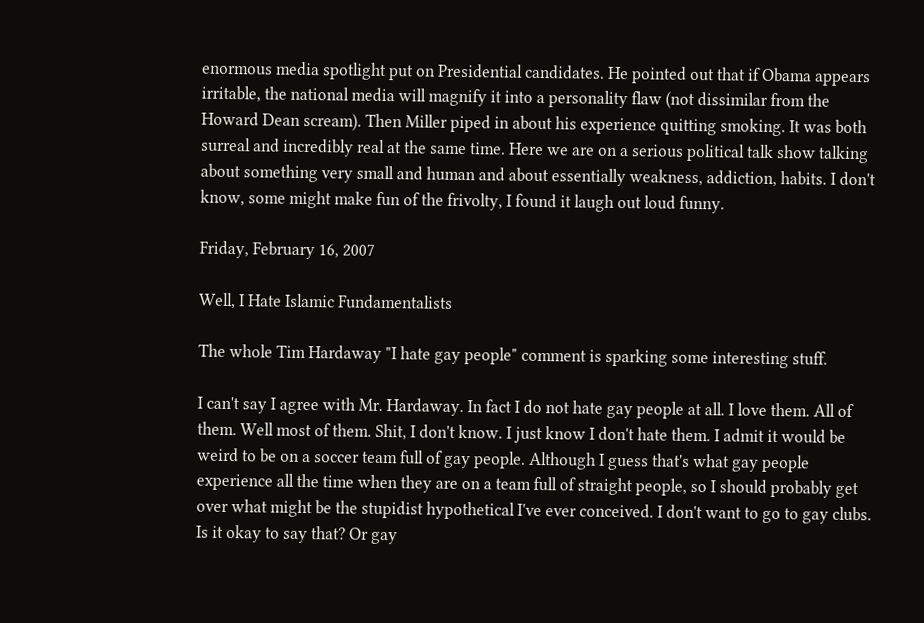enormous media spotlight put on Presidential candidates. He pointed out that if Obama appears irritable, the national media will magnify it into a personality flaw (not dissimilar from the Howard Dean scream). Then Miller piped in about his experience quitting smoking. It was both surreal and incredibly real at the same time. Here we are on a serious political talk show talking about something very small and human and about essentially weakness, addiction, habits. I don't know, some might make fun of the frivolty, I found it laugh out loud funny.

Friday, February 16, 2007

Well, I Hate Islamic Fundamentalists

The whole Tim Hardaway "I hate gay people" comment is sparking some interesting stuff.

I can't say I agree with Mr. Hardaway. In fact I do not hate gay people at all. I love them. All of them. Well most of them. Shit, I don't know. I just know I don't hate them. I admit it would be weird to be on a soccer team full of gay people. Although I guess that's what gay people experience all the time when they are on a team full of straight people, so I should probably get over what might be the stupidist hypothetical I've ever conceived. I don't want to go to gay clubs. Is it okay to say that? Or gay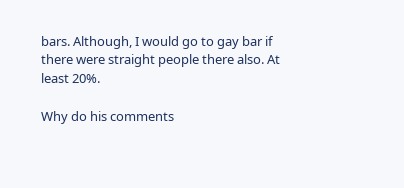bars. Although, I would go to gay bar if there were straight people there also. At least 20%.

Why do his comments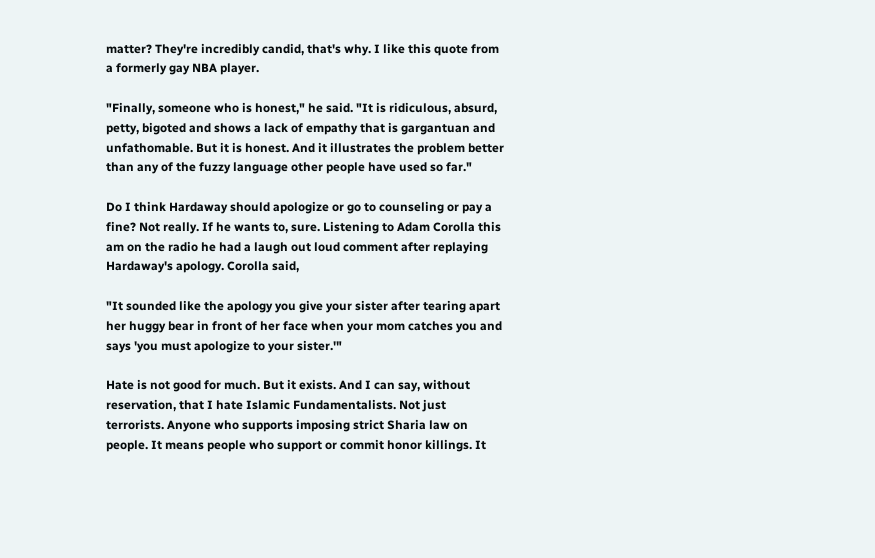matter? They're incredibly candid, that's why. I like this quote from a formerly gay NBA player.

"Finally, someone who is honest," he said. "It is ridiculous, absurd, petty, bigoted and shows a lack of empathy that is gargantuan and unfathomable. But it is honest. And it illustrates the problem better than any of the fuzzy language other people have used so far."

Do I think Hardaway should apologize or go to counseling or pay a fine? Not really. If he wants to, sure. Listening to Adam Corolla this am on the radio he had a laugh out loud comment after replaying Hardaway's apology. Corolla said,

"It sounded like the apology you give your sister after tearing apart her huggy bear in front of her face when your mom catches you and says 'you must apologize to your sister.'"

Hate is not good for much. But it exists. And I can say, without reservation, that I hate Islamic Fundamentalists. Not just terrorists. Anyone who supports imposing strict Sharia law on people. It means people who support or commit honor killings. It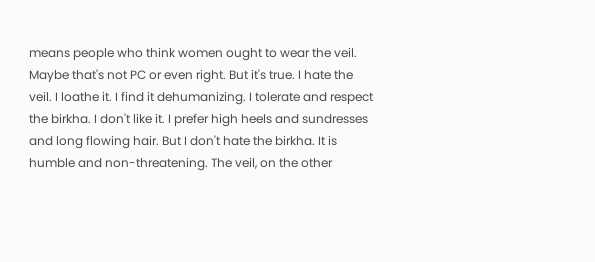means people who think women ought to wear the veil. Maybe that's not PC or even right. But it's true. I hate the veil. I loathe it. I find it dehumanizing. I tolerate and respect the birkha. I don't like it. I prefer high heels and sundresses and long flowing hair. But I don't hate the birkha. It is humble and non-threatening. The veil, on the other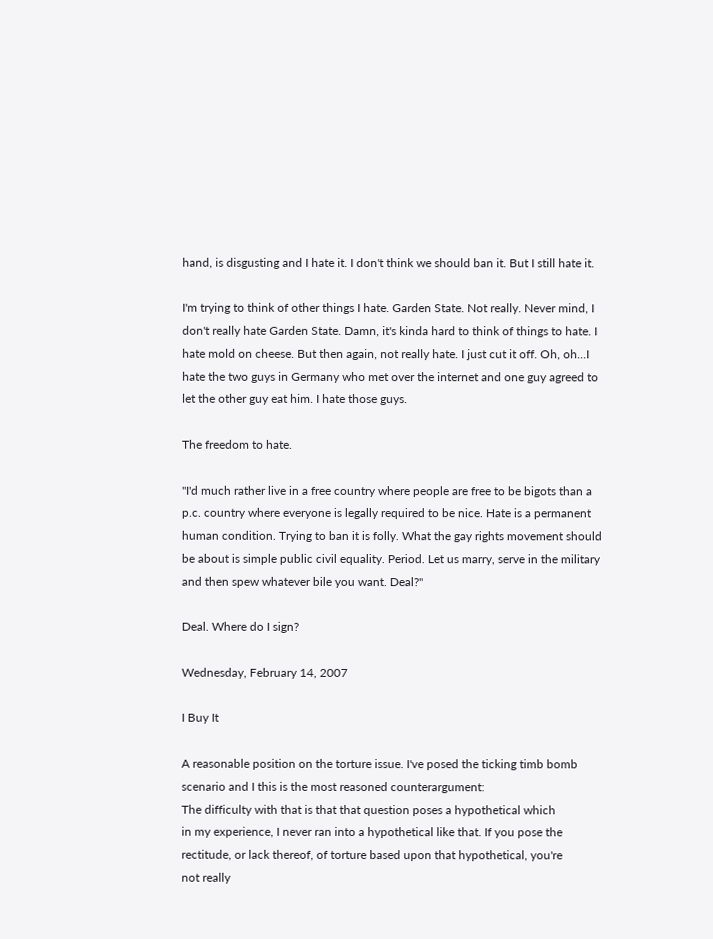hand, is disgusting and I hate it. I don't think we should ban it. But I still hate it.

I'm trying to think of other things I hate. Garden State. Not really. Never mind, I don't really hate Garden State. Damn, it's kinda hard to think of things to hate. I hate mold on cheese. But then again, not really hate. I just cut it off. Oh, oh...I hate the two guys in Germany who met over the internet and one guy agreed to let the other guy eat him. I hate those guys.

The freedom to hate.

"I'd much rather live in a free country where people are free to be bigots than a p.c. country where everyone is legally required to be nice. Hate is a permanent human condition. Trying to ban it is folly. What the gay rights movement should be about is simple public civil equality. Period. Let us marry, serve in the military and then spew whatever bile you want. Deal?"

Deal. Where do I sign?

Wednesday, February 14, 2007

I Buy It

A reasonable position on the torture issue. I've posed the ticking timb bomb scenario and I this is the most reasoned counterargument:
The difficulty with that is that that question poses a hypothetical which
in my experience, I never ran into a hypothetical like that. If you pose the
rectitude, or lack thereof, of torture based upon that hypothetical, you're
not really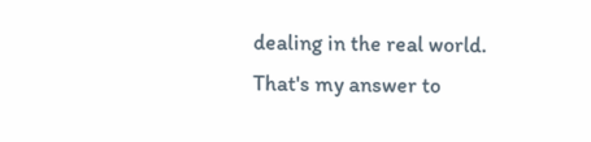dealing in the real world. That's my answer to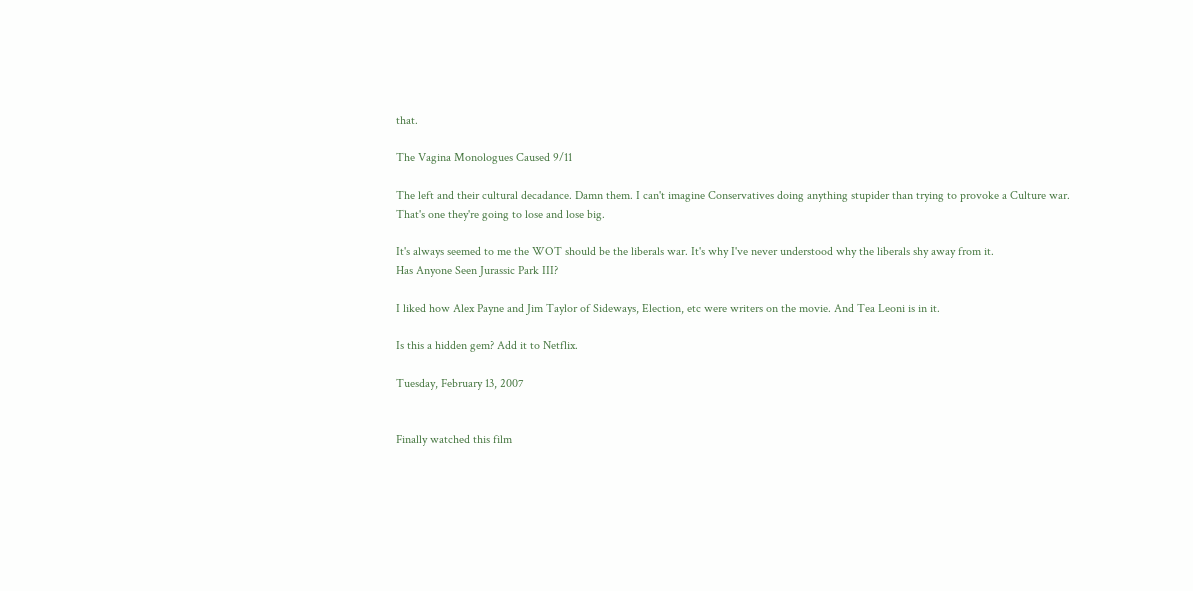that.

The Vagina Monologues Caused 9/11

The left and their cultural decadance. Damn them. I can't imagine Conservatives doing anything stupider than trying to provoke a Culture war. That's one they're going to lose and lose big.

It's always seemed to me the WOT should be the liberals war. It's why I've never understood why the liberals shy away from it.
Has Anyone Seen Jurassic Park III?

I liked how Alex Payne and Jim Taylor of Sideways, Election, etc were writers on the movie. And Tea Leoni is in it.

Is this a hidden gem? Add it to Netflix.

Tuesday, February 13, 2007


Finally watched this film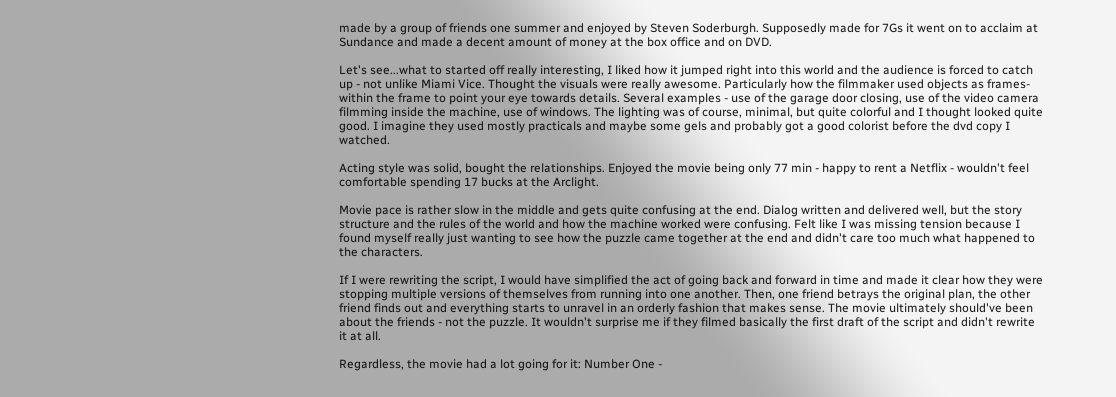made by a group of friends one summer and enjoyed by Steven Soderburgh. Supposedly made for 7Gs it went on to acclaim at Sundance and made a decent amount of money at the box office and on DVD.

Let's see...what to started off really interesting, I liked how it jumped right into this world and the audience is forced to catch up - not unlike Miami Vice. Thought the visuals were really awesome. Particularly how the filmmaker used objects as frames-within the frame to point your eye towards details. Several examples - use of the garage door closing, use of the video camera filmming inside the machine, use of windows. The lighting was of course, minimal, but quite colorful and I thought looked quite good. I imagine they used mostly practicals and maybe some gels and probably got a good colorist before the dvd copy I watched.

Acting style was solid, bought the relationships. Enjoyed the movie being only 77 min - happy to rent a Netflix - wouldn't feel comfortable spending 17 bucks at the Arclight.

Movie pace is rather slow in the middle and gets quite confusing at the end. Dialog written and delivered well, but the story structure and the rules of the world and how the machine worked were confusing. Felt like I was missing tension because I found myself really just wanting to see how the puzzle came together at the end and didn't care too much what happened to the characters.

If I were rewriting the script, I would have simplified the act of going back and forward in time and made it clear how they were stopping multiple versions of themselves from running into one another. Then, one friend betrays the original plan, the other friend finds out and everything starts to unravel in an orderly fashion that makes sense. The movie ultimately should've been about the friends - not the puzzle. It wouldn't surprise me if they filmed basically the first draft of the script and didn't rewrite it at all.

Regardless, the movie had a lot going for it: Number One -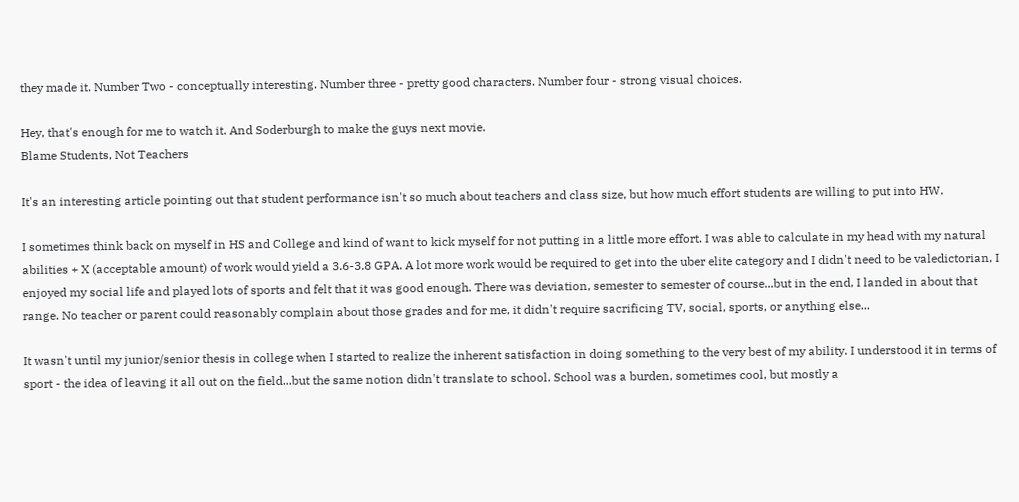they made it. Number Two - conceptually interesting. Number three - pretty good characters. Number four - strong visual choices.

Hey, that's enough for me to watch it. And Soderburgh to make the guys next movie.
Blame Students, Not Teachers

It's an interesting article pointing out that student performance isn't so much about teachers and class size, but how much effort students are willing to put into HW.

I sometimes think back on myself in HS and College and kind of want to kick myself for not putting in a little more effort. I was able to calculate in my head with my natural abilities + X (acceptable amount) of work would yield a 3.6-3.8 GPA. A lot more work would be required to get into the uber elite category and I didn't need to be valedictorian, I enjoyed my social life and played lots of sports and felt that it was good enough. There was deviation, semester to semester of course...but in the end, I landed in about that range. No teacher or parent could reasonably complain about those grades and for me, it didn't require sacrificing TV, social, sports, or anything else...

It wasn't until my junior/senior thesis in college when I started to realize the inherent satisfaction in doing something to the very best of my ability. I understood it in terms of sport - the idea of leaving it all out on the field...but the same notion didn't translate to school. School was a burden, sometimes cool, but mostly a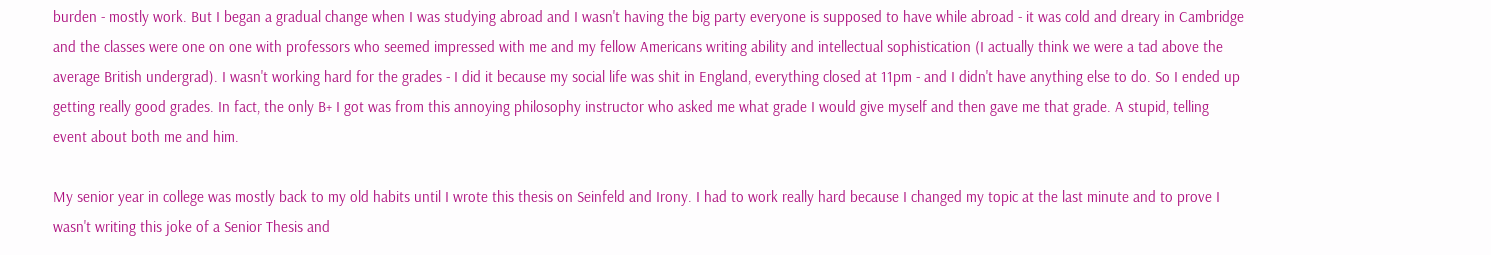burden - mostly work. But I began a gradual change when I was studying abroad and I wasn't having the big party everyone is supposed to have while abroad - it was cold and dreary in Cambridge and the classes were one on one with professors who seemed impressed with me and my fellow Americans writing ability and intellectual sophistication (I actually think we were a tad above the average British undergrad). I wasn't working hard for the grades - I did it because my social life was shit in England, everything closed at 11pm - and I didn't have anything else to do. So I ended up getting really good grades. In fact, the only B+ I got was from this annoying philosophy instructor who asked me what grade I would give myself and then gave me that grade. A stupid, telling event about both me and him.

My senior year in college was mostly back to my old habits until I wrote this thesis on Seinfeld and Irony. I had to work really hard because I changed my topic at the last minute and to prove I wasn't writing this joke of a Senior Thesis and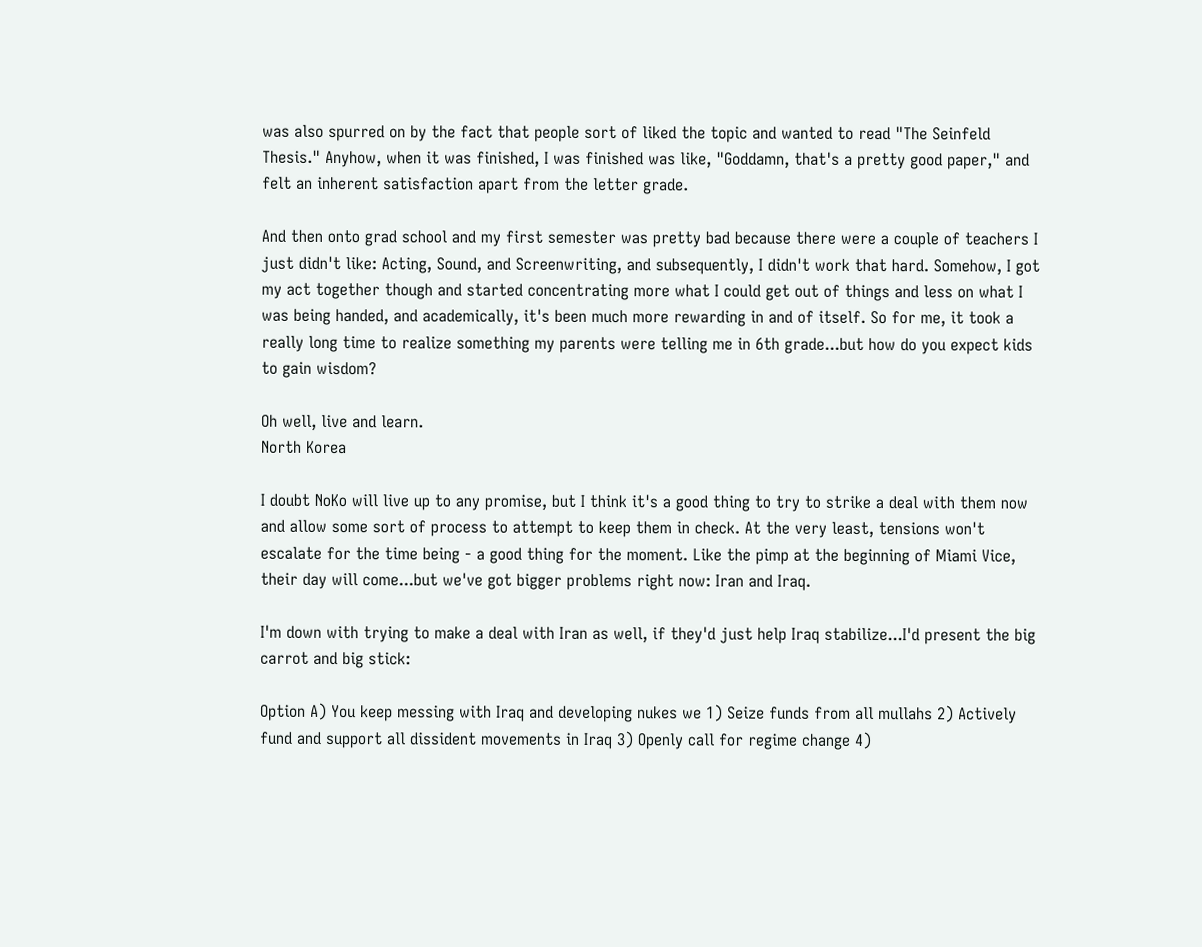was also spurred on by the fact that people sort of liked the topic and wanted to read "The Seinfeld Thesis." Anyhow, when it was finished, I was finished was like, "Goddamn, that's a pretty good paper," and felt an inherent satisfaction apart from the letter grade.

And then onto grad school and my first semester was pretty bad because there were a couple of teachers I just didn't like: Acting, Sound, and Screenwriting, and subsequently, I didn't work that hard. Somehow, I got my act together though and started concentrating more what I could get out of things and less on what I was being handed, and academically, it's been much more rewarding in and of itself. So for me, it took a really long time to realize something my parents were telling me in 6th grade...but how do you expect kids to gain wisdom?

Oh well, live and learn.
North Korea

I doubt NoKo will live up to any promise, but I think it's a good thing to try to strike a deal with them now and allow some sort of process to attempt to keep them in check. At the very least, tensions won't escalate for the time being - a good thing for the moment. Like the pimp at the beginning of Miami Vice, their day will come...but we've got bigger problems right now: Iran and Iraq.

I'm down with trying to make a deal with Iran as well, if they'd just help Iraq stabilize...I'd present the big carrot and big stick:

Option A) You keep messing with Iraq and developing nukes we 1) Seize funds from all mullahs 2) Actively fund and support all dissident movements in Iraq 3) Openly call for regime change 4)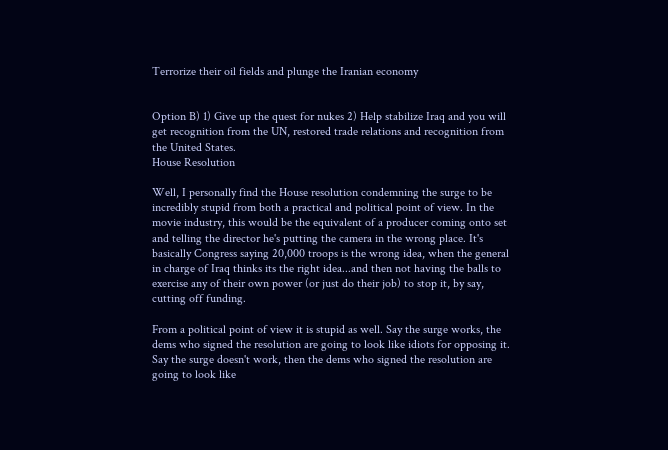Terrorize their oil fields and plunge the Iranian economy


Option B) 1) Give up the quest for nukes 2) Help stabilize Iraq and you will get recognition from the UN, restored trade relations and recognition from the United States.
House Resolution

Well, I personally find the House resolution condemning the surge to be incredibly stupid from both a practical and political point of view. In the movie industry, this would be the equivalent of a producer coming onto set and telling the director he's putting the camera in the wrong place. It's basically Congress saying 20,000 troops is the wrong idea, when the general in charge of Iraq thinks its the right idea...and then not having the balls to exercise any of their own power (or just do their job) to stop it, by say, cutting off funding.

From a political point of view it is stupid as well. Say the surge works, the dems who signed the resolution are going to look like idiots for opposing it. Say the surge doesn't work, then the dems who signed the resolution are going to look like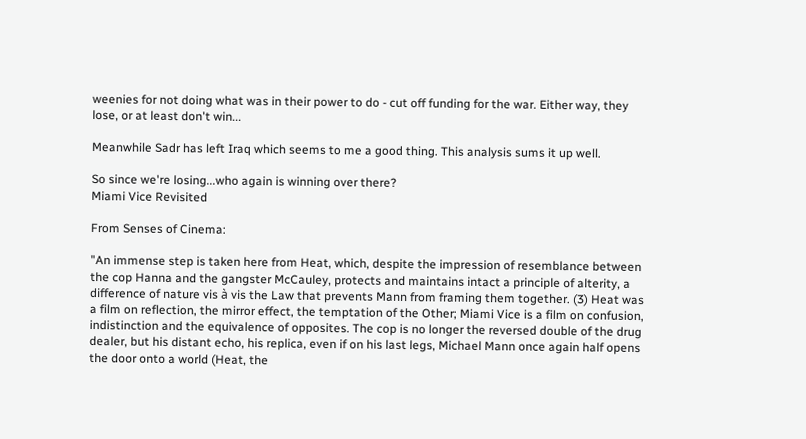weenies for not doing what was in their power to do - cut off funding for the war. Either way, they lose, or at least don't win...

Meanwhile Sadr has left Iraq which seems to me a good thing. This analysis sums it up well.

So since we're losing...who again is winning over there?
Miami Vice Revisited

From Senses of Cinema:

"An immense step is taken here from Heat, which, despite the impression of resemblance between the cop Hanna and the gangster McCauley, protects and maintains intact a principle of alterity, a difference of nature vis à vis the Law that prevents Mann from framing them together. (3) Heat was a film on reflection, the mirror effect, the temptation of the Other; Miami Vice is a film on confusion, indistinction and the equivalence of opposites. The cop is no longer the reversed double of the drug dealer, but his distant echo, his replica, even if on his last legs, Michael Mann once again half opens the door onto a world (Heat, the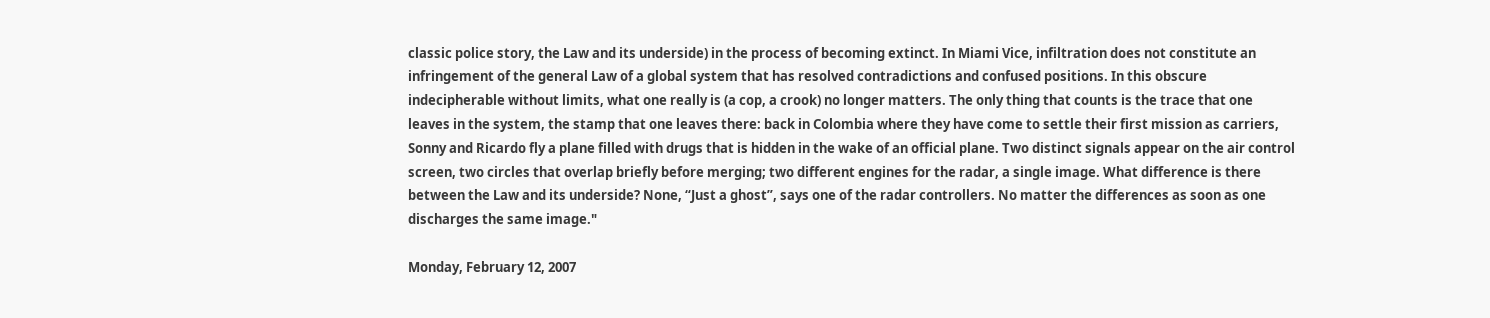classic police story, the Law and its underside) in the process of becoming extinct. In Miami Vice, infiltration does not constitute an infringement of the general Law of a global system that has resolved contradictions and confused positions. In this obscure indecipherable without limits, what one really is (a cop, a crook) no longer matters. The only thing that counts is the trace that one leaves in the system, the stamp that one leaves there: back in Colombia where they have come to settle their first mission as carriers, Sonny and Ricardo fly a plane filled with drugs that is hidden in the wake of an official plane. Two distinct signals appear on the air control screen, two circles that overlap briefly before merging; two different engines for the radar, a single image. What difference is there between the Law and its underside? None, “Just a ghost”, says one of the radar controllers. No matter the differences as soon as one discharges the same image."

Monday, February 12, 2007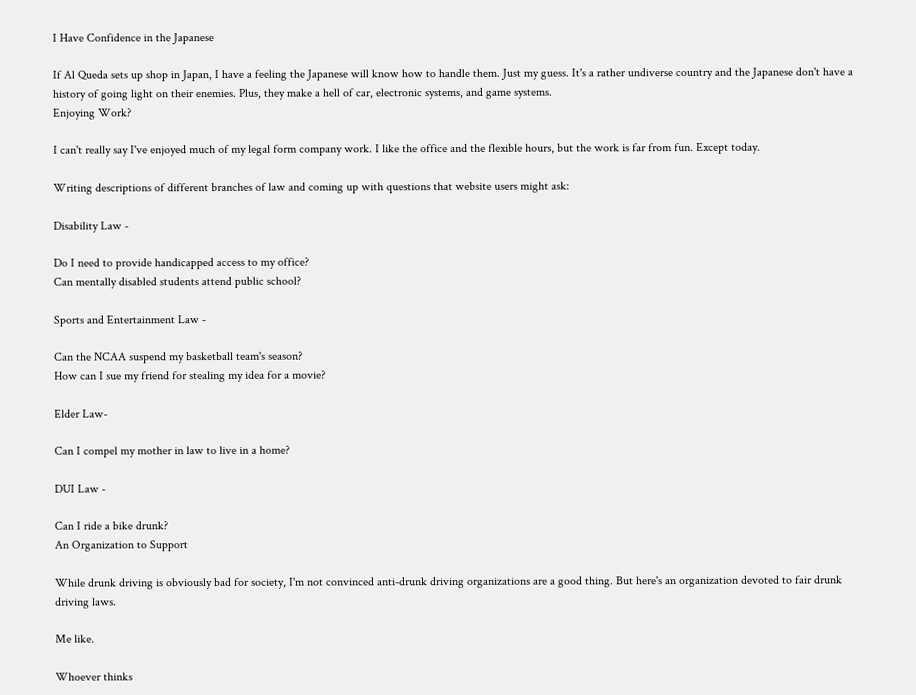I Have Confidence in the Japanese

If Al Queda sets up shop in Japan, I have a feeling the Japanese will know how to handle them. Just my guess. It's a rather undiverse country and the Japanese don't have a history of going light on their enemies. Plus, they make a hell of car, electronic systems, and game systems.
Enjoying Work?

I can't really say I've enjoyed much of my legal form company work. I like the office and the flexible hours, but the work is far from fun. Except today.

Writing descriptions of different branches of law and coming up with questions that website users might ask:

Disability Law -

Do I need to provide handicapped access to my office?
Can mentally disabled students attend public school?

Sports and Entertainment Law -

Can the NCAA suspend my basketball team's season?
How can I sue my friend for stealing my idea for a movie?

Elder Law-

Can I compel my mother in law to live in a home?

DUI Law -

Can I ride a bike drunk?
An Organization to Support

While drunk driving is obviously bad for society, I'm not convinced anti-drunk driving organizations are a good thing. But here's an organization devoted to fair drunk driving laws.

Me like.

Whoever thinks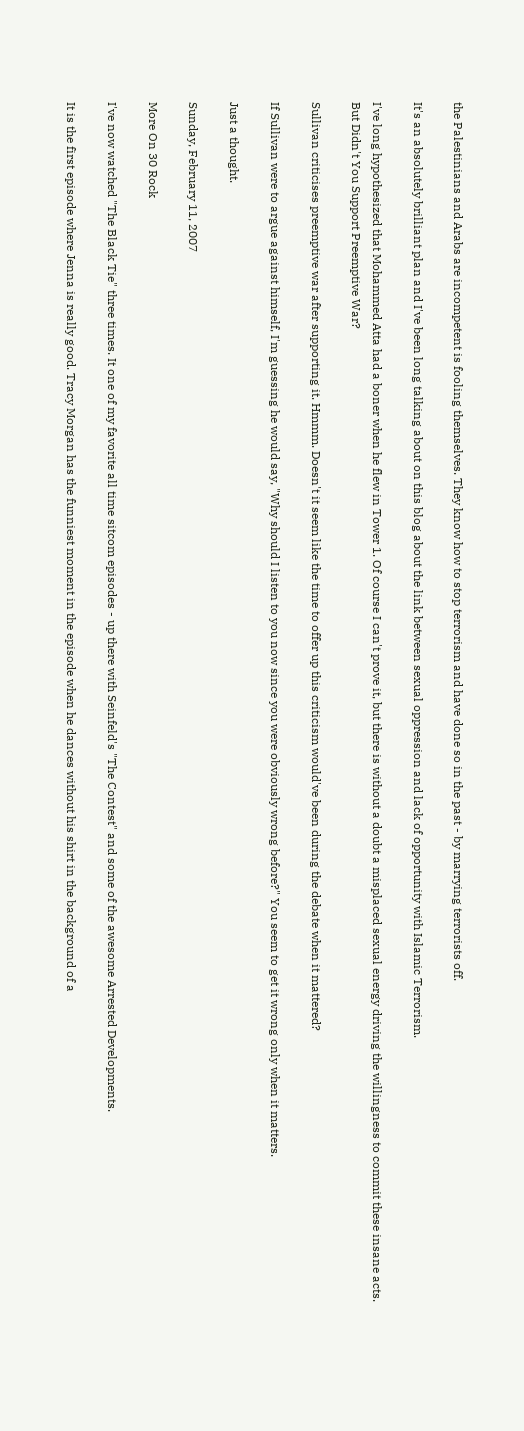the Palestinians and Arabs are incompetent is fooling themselves. They know how to stop terrorism and have done so in the past - by marrying terrorists off.

It's an absolutely brilliant plan and I've been long talking about on this blog about the link between sexual oppression and lack of opportunity with Islamic Terrorism.

I've long hypothesized that Mohammed Atta had a boner when he flew in Tower 1. Of course I can't prove it, but there is without a doubt a misplaced sexual energy driving the willingness to commit these insane acts.
But Didn't You Support Preemptive War?

Sullivan criticises preemptive war after supporting it. Hmmm. Doesn't it seem like the time to offer up this criticism would've been during the debate when it mattered?

If Sullivan were to argue against himself, I'm guessing he would say, "Why should I listen to you now since you were obviously wrong before?" You seem to get it wrong only when it matters.

Just a thought.

Sunday, February 11, 2007

More On 30 Rock

I've now watched "The Black Tie" three times. It one of my favorite all time sitcom episodes - up there with Seinfeld's "The Contest" and some of the awesome Arrested Developments.

It is the first episode where Jenna is really good. Tracy Morgan has the funniest moment in the episode when he dances without his shirt in the background of a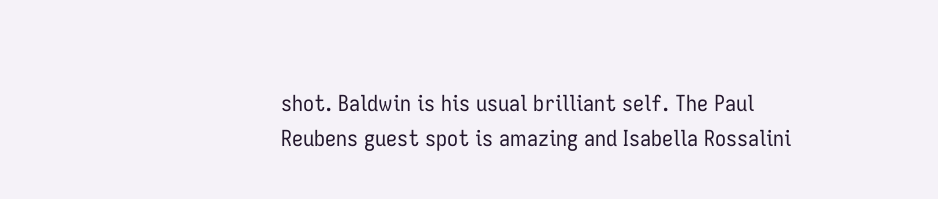shot. Baldwin is his usual brilliant self. The Paul Reubens guest spot is amazing and Isabella Rossalini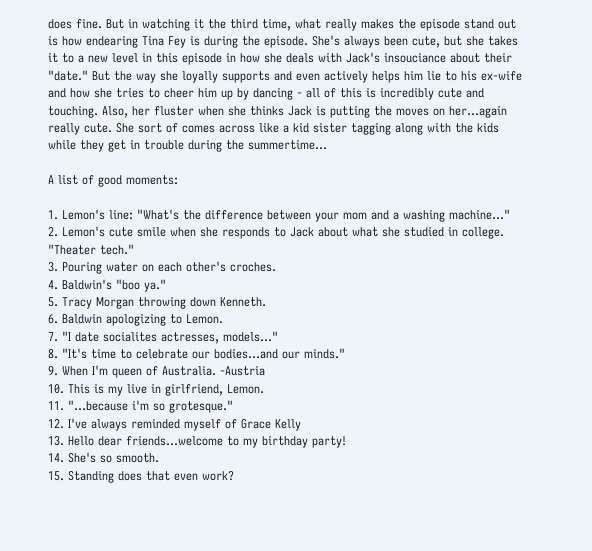does fine. But in watching it the third time, what really makes the episode stand out is how endearing Tina Fey is during the episode. She's always been cute, but she takes it to a new level in this episode in how she deals with Jack's insouciance about their "date." But the way she loyally supports and even actively helps him lie to his ex-wife and how she tries to cheer him up by dancing - all of this is incredibly cute and touching. Also, her fluster when she thinks Jack is putting the moves on her...again really cute. She sort of comes across like a kid sister tagging along with the kids while they get in trouble during the summertime...

A list of good moments:

1. Lemon's line: "What's the difference between your mom and a washing machine..."
2. Lemon's cute smile when she responds to Jack about what she studied in college. "Theater tech."
3. Pouring water on each other's croches.
4. Baldwin's "boo ya."
5. Tracy Morgan throwing down Kenneth.
6. Baldwin apologizing to Lemon.
7. "I date socialites actresses, models..."
8. "It's time to celebrate our bodies...and our minds."
9. When I'm queen of Australia. -Austria
10. This is my live in girlfriend, Lemon.
11. "...because i'm so grotesque."
12. I've always reminded myself of Grace Kelly
13. Hello dear friends...welcome to my birthday party!
14. She's so smooth.
15. Standing does that even work?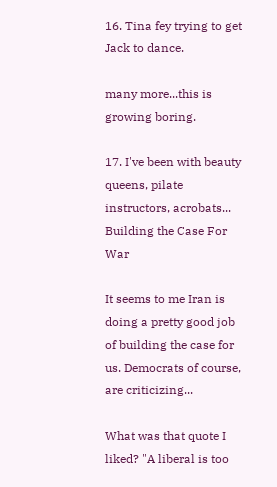16. Tina fey trying to get Jack to dance.

many more...this is growing boring.

17. I've been with beauty queens, pilate instructors, acrobats...
Building the Case For War

It seems to me Iran is doing a pretty good job of building the case for us. Democrats of course, are criticizing...

What was that quote I liked? "A liberal is too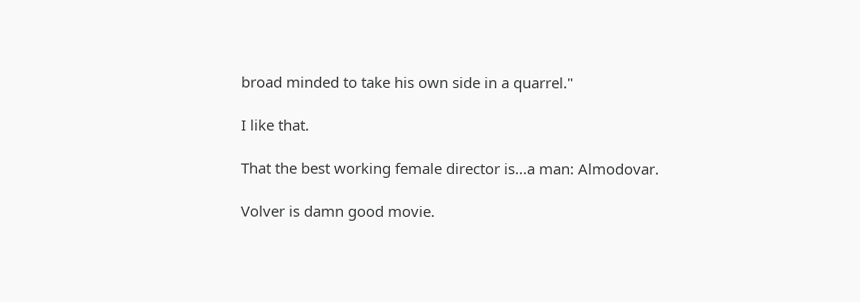broad minded to take his own side in a quarrel."

I like that.

That the best working female director is...a man: Almodovar.

Volver is damn good movie.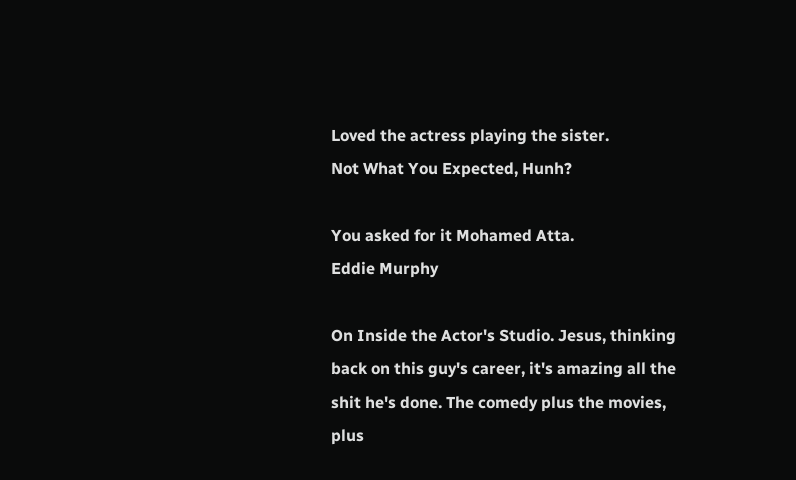Loved the actress playing the sister.
Not What You Expected, Hunh?

You asked for it Mohamed Atta.
Eddie Murphy

On Inside the Actor's Studio. Jesus, thinking back on this guy's career, it's amazing all the shit he's done. The comedy plus the movies, plus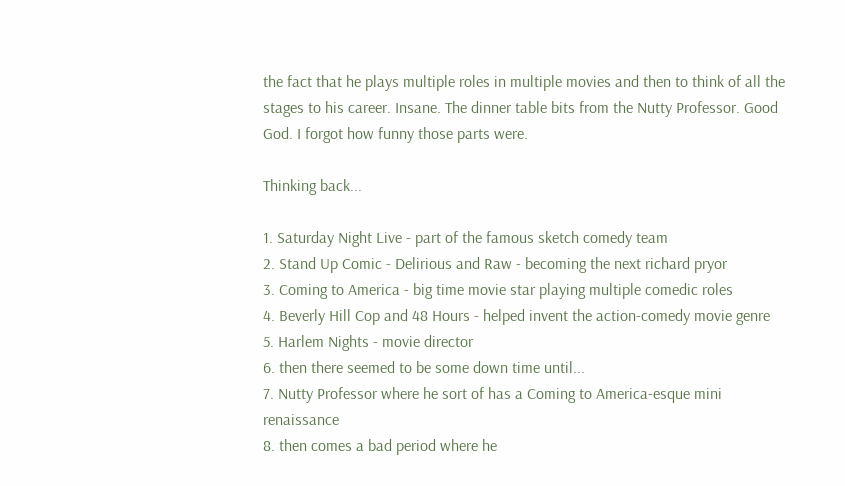the fact that he plays multiple roles in multiple movies and then to think of all the stages to his career. Insane. The dinner table bits from the Nutty Professor. Good God. I forgot how funny those parts were.

Thinking back...

1. Saturday Night Live - part of the famous sketch comedy team
2. Stand Up Comic - Delirious and Raw - becoming the next richard pryor
3. Coming to America - big time movie star playing multiple comedic roles
4. Beverly Hill Cop and 48 Hours - helped invent the action-comedy movie genre
5. Harlem Nights - movie director
6. then there seemed to be some down time until...
7. Nutty Professor where he sort of has a Coming to America-esque mini renaissance
8. then comes a bad period where he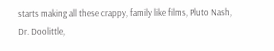starts making all these crappy, family like films, Pluto Nash, Dr. Doolittle,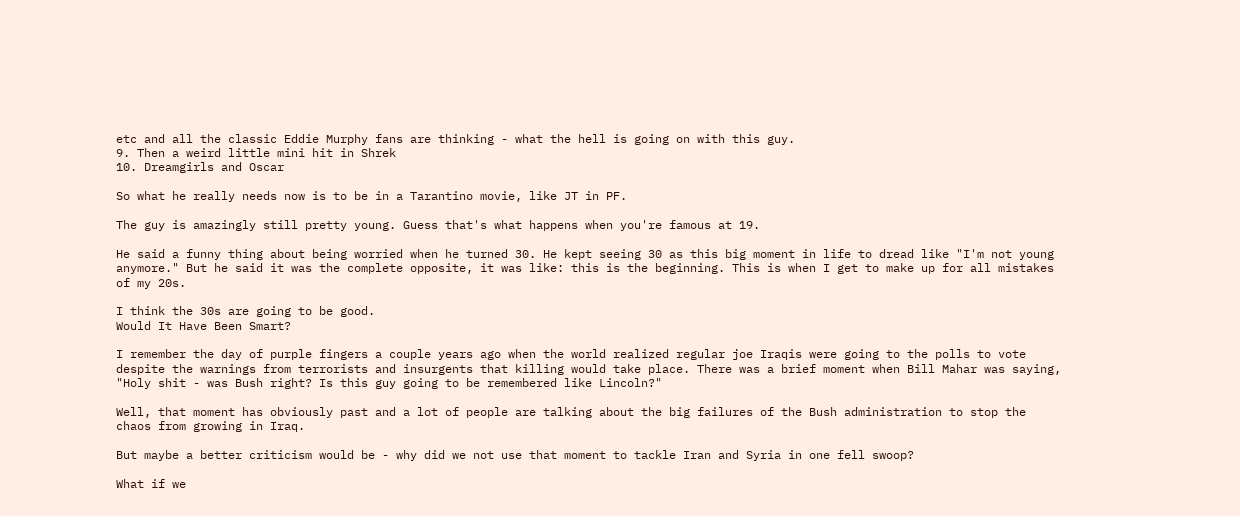etc and all the classic Eddie Murphy fans are thinking - what the hell is going on with this guy.
9. Then a weird little mini hit in Shrek
10. Dreamgirls and Oscar

So what he really needs now is to be in a Tarantino movie, like JT in PF.

The guy is amazingly still pretty young. Guess that's what happens when you're famous at 19.

He said a funny thing about being worried when he turned 30. He kept seeing 30 as this big moment in life to dread like "I'm not young anymore." But he said it was the complete opposite, it was like: this is the beginning. This is when I get to make up for all mistakes of my 20s.

I think the 30s are going to be good.
Would It Have Been Smart?

I remember the day of purple fingers a couple years ago when the world realized regular joe Iraqis were going to the polls to vote despite the warnings from terrorists and insurgents that killing would take place. There was a brief moment when Bill Mahar was saying, "Holy shit - was Bush right? Is this guy going to be remembered like Lincoln?"

Well, that moment has obviously past and a lot of people are talking about the big failures of the Bush administration to stop the chaos from growing in Iraq.

But maybe a better criticism would be - why did we not use that moment to tackle Iran and Syria in one fell swoop?

What if we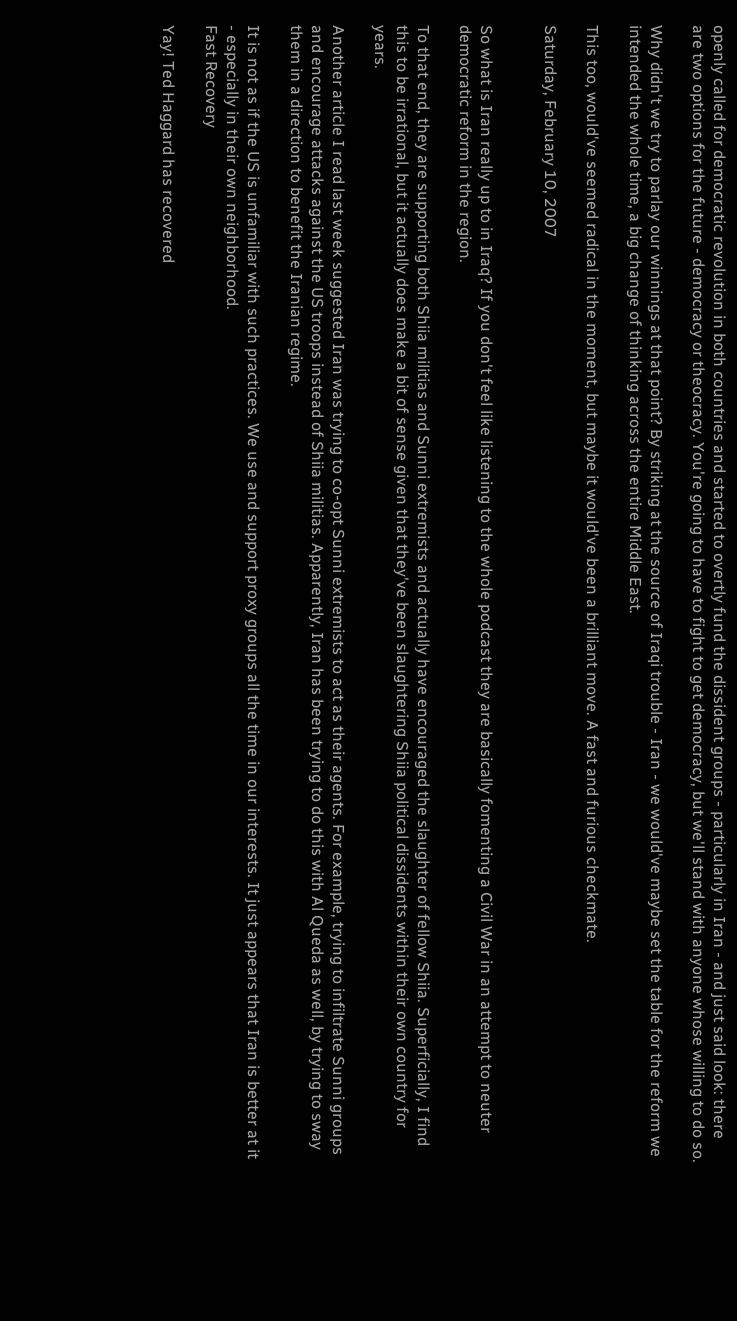openly called for democratic revolution in both countries and started to overtly fund the dissident groups - particularly in Iran - and just said look: there are two options for the future - democracy or theocracy. You're going to have to fight to get democracy, but we'll stand with anyone whose willing to do so.

Why didn't we try to parlay our winnings at that point? By striking at the source of Iraqi trouble - Iran - we would've maybe set the table for the reform we intended the whole time, a big change of thinking across the entire Middle East.

This too, would've seemed radical in the moment, but maybe it would've been a brilliant move. A fast and furious checkmate.

Saturday, February 10, 2007


So what is Iran really up to in Iraq? If you don't feel like listening to the whole podcast they are basically fomenting a Civil War in an attempt to neuter democratic reform in the region.

To that end, they are supporting both Shiia militias and Sunni extremists and actually have encouraged the slaughter of fellow Shiia. Superficially, I find this to be irrational, but it actually does make a bit of sense given that they've been slaughtering Shiia political dissidents within their own country for years.

Another article I read last week suggested Iran was trying to co-opt Sunni extremists to act as their agents. For example, trying to infiltrate Sunni groups and encourage attacks against the US troops instead of Shiia militias. Apparently, Iran has been trying to do this with Al Queda as well, by trying to sway them in a direction to benefit the Iranian regime.

It is not as if the US is unfamiliar with such practices. We use and support proxy groups all the time in our interests. It just appears that Iran is better at it - especially in their own neighborhood.
Fast Recovery

Yay! Ted Haggard has recovered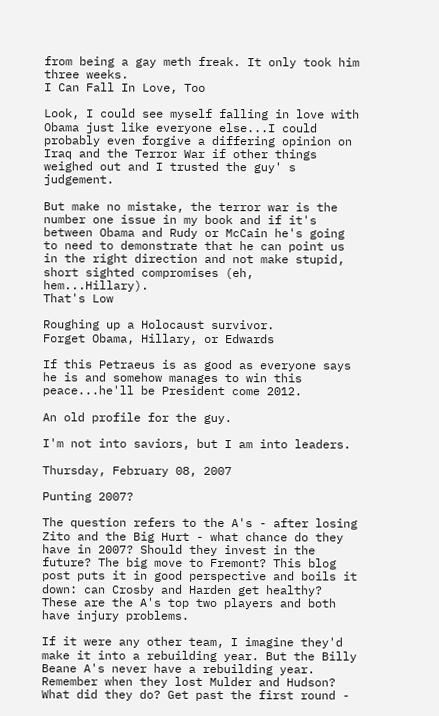from being a gay meth freak. It only took him three weeks.
I Can Fall In Love, Too

Look, I could see myself falling in love with Obama just like everyone else...I could probably even forgive a differing opinion on Iraq and the Terror War if other things weighed out and I trusted the guy' s judgement.

But make no mistake, the terror war is the number one issue in my book and if it's between Obama and Rudy or McCain he's going to need to demonstrate that he can point us in the right direction and not make stupid, short sighted compromises (eh, hem...Hillary).
That's Low

Roughing up a Holocaust survivor.
Forget Obama, Hillary, or Edwards

If this Petraeus is as good as everyone says he is and somehow manages to win this peace...he'll be President come 2012.

An old profile for the guy.

I'm not into saviors, but I am into leaders.

Thursday, February 08, 2007

Punting 2007?

The question refers to the A's - after losing Zito and the Big Hurt - what chance do they have in 2007? Should they invest in the future? The big move to Fremont? This blog post puts it in good perspective and boils it down: can Crosby and Harden get healthy? These are the A's top two players and both have injury problems.

If it were any other team, I imagine they'd make it into a rebuilding year. But the Billy Beane A's never have a rebuilding year. Remember when they lost Mulder and Hudson? What did they do? Get past the first round -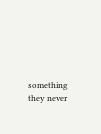something they never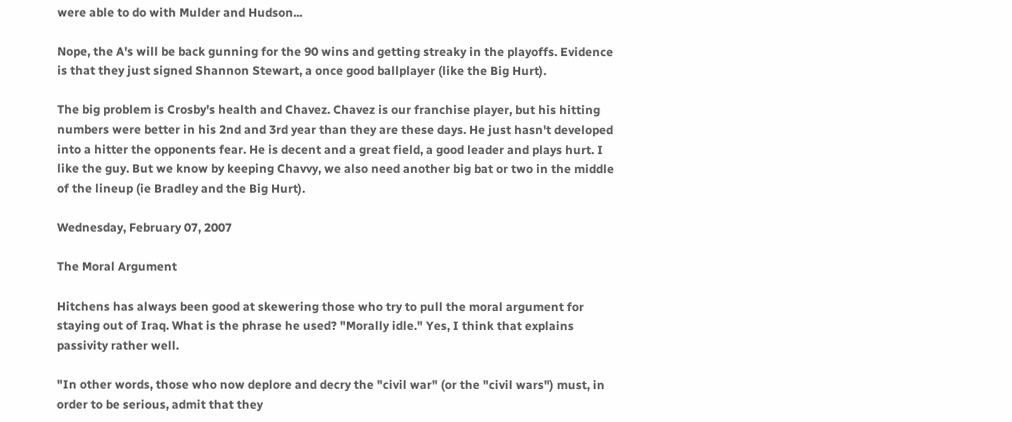were able to do with Mulder and Hudson...

Nope, the A's will be back gunning for the 90 wins and getting streaky in the playoffs. Evidence is that they just signed Shannon Stewart, a once good ballplayer (like the Big Hurt).

The big problem is Crosby's health and Chavez. Chavez is our franchise player, but his hitting numbers were better in his 2nd and 3rd year than they are these days. He just hasn't developed into a hitter the opponents fear. He is decent and a great field, a good leader and plays hurt. I like the guy. But we know by keeping Chavvy, we also need another big bat or two in the middle of the lineup (ie Bradley and the Big Hurt).

Wednesday, February 07, 2007

The Moral Argument

Hitchens has always been good at skewering those who try to pull the moral argument for staying out of Iraq. What is the phrase he used? "Morally idle." Yes, I think that explains passivity rather well.

"In other words, those who now deplore and decry the "civil war" (or the "civil wars") must, in order to be serious, admit that they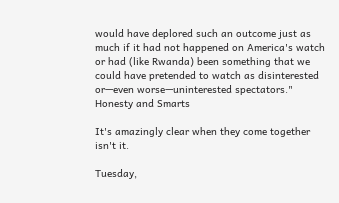would have deplored such an outcome just as much if it had not happened on America's watch or had (like Rwanda) been something that we could have pretended to watch as disinterested or—even worse—uninterested spectators."
Honesty and Smarts

It's amazingly clear when they come together isn't it.

Tuesday,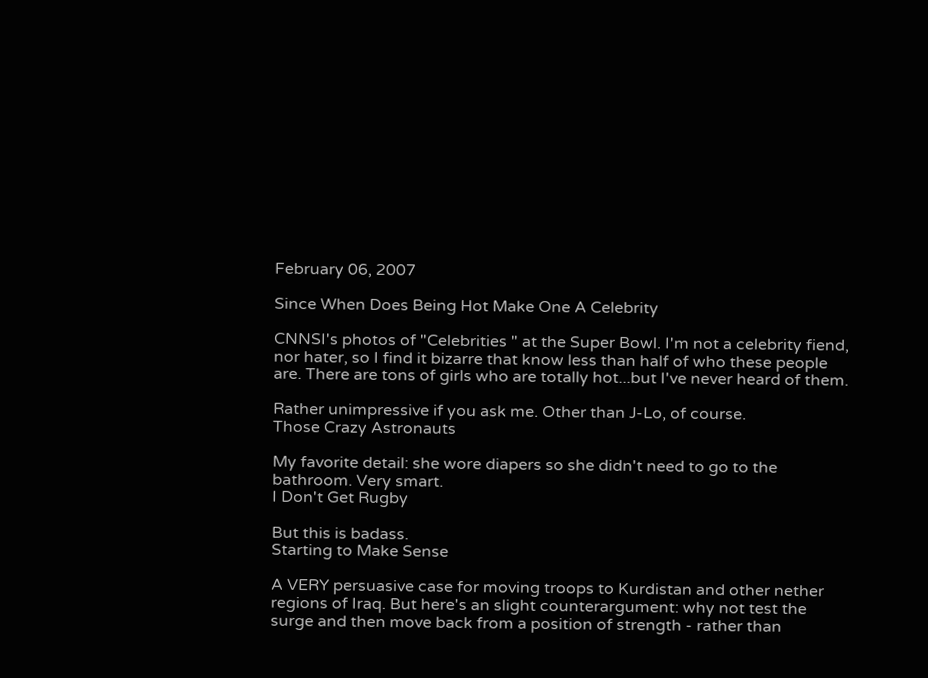February 06, 2007

Since When Does Being Hot Make One A Celebrity

CNNSI's photos of "Celebrities " at the Super Bowl. I'm not a celebrity fiend, nor hater, so I find it bizarre that know less than half of who these people are. There are tons of girls who are totally hot...but I've never heard of them.

Rather unimpressive if you ask me. Other than J-Lo, of course.
Those Crazy Astronauts

My favorite detail: she wore diapers so she didn't need to go to the bathroom. Very smart.
I Don't Get Rugby

But this is badass.
Starting to Make Sense

A VERY persuasive case for moving troops to Kurdistan and other nether regions of Iraq. But here's an slight counterargument: why not test the surge and then move back from a position of strength - rather than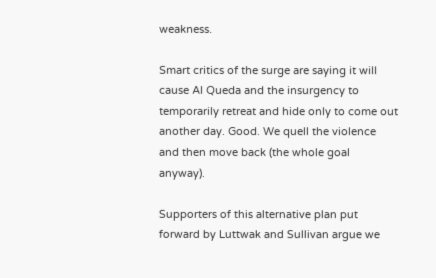weakness.

Smart critics of the surge are saying it will cause Al Queda and the insurgency to temporarily retreat and hide only to come out another day. Good. We quell the violence and then move back (the whole goal anyway).

Supporters of this alternative plan put forward by Luttwak and Sullivan argue we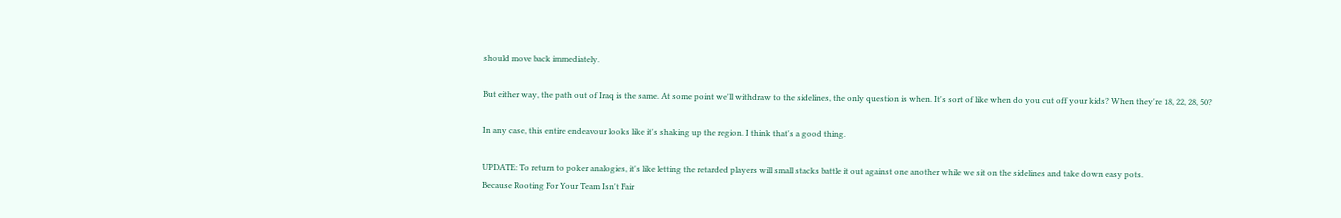should move back immediately.

But either way, the path out of Iraq is the same. At some point we'll withdraw to the sidelines, the only question is when. It's sort of like when do you cut off your kids? When they're 18, 22, 28, 50?

In any case, this entire endeavour looks like it's shaking up the region. I think that's a good thing.

UPDATE: To return to poker analogies, it's like letting the retarded players will small stacks battle it out against one another while we sit on the sidelines and take down easy pots.
Because Rooting For Your Team Isn't Fair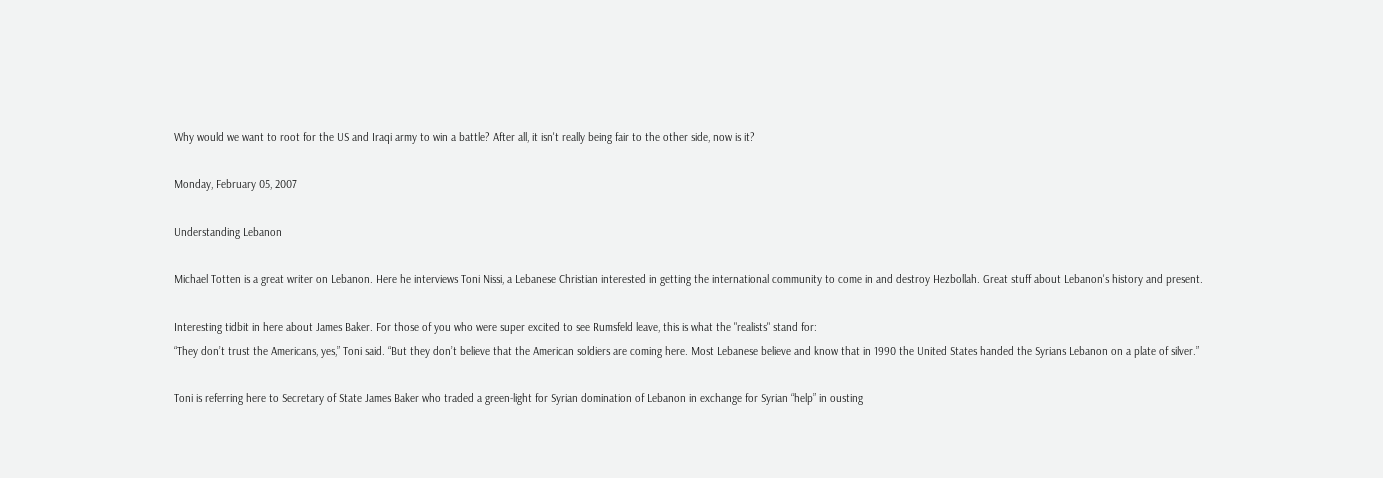Why would we want to root for the US and Iraqi army to win a battle? After all, it isn't really being fair to the other side, now is it?

Monday, February 05, 2007

Understanding Lebanon

Michael Totten is a great writer on Lebanon. Here he interviews Toni Nissi, a Lebanese Christian interested in getting the international community to come in and destroy Hezbollah. Great stuff about Lebanon's history and present.

Interesting tidbit in here about James Baker. For those of you who were super excited to see Rumsfeld leave, this is what the "realists" stand for:
“They don’t trust the Americans, yes,” Toni said. “But they don’t believe that the American soldiers are coming here. Most Lebanese believe and know that in 1990 the United States handed the Syrians Lebanon on a plate of silver.”

Toni is referring here to Secretary of State James Baker who traded a green-light for Syrian domination of Lebanon in exchange for Syrian “help” in ousting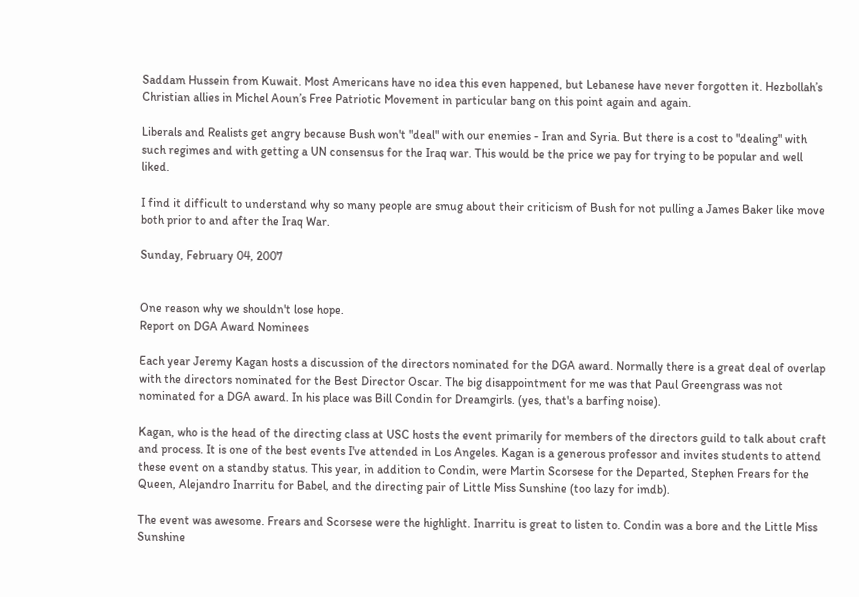Saddam Hussein from Kuwait. Most Americans have no idea this even happened, but Lebanese have never forgotten it. Hezbollah’s Christian allies in Michel Aoun’s Free Patriotic Movement in particular bang on this point again and again.

Liberals and Realists get angry because Bush won't "deal" with our enemies - Iran and Syria. But there is a cost to "dealing" with such regimes and with getting a UN consensus for the Iraq war. This would be the price we pay for trying to be popular and well liked.

I find it difficult to understand why so many people are smug about their criticism of Bush for not pulling a James Baker like move both prior to and after the Iraq War.

Sunday, February 04, 2007


One reason why we shouldn't lose hope.
Report on DGA Award Nominees

Each year Jeremy Kagan hosts a discussion of the directors nominated for the DGA award. Normally there is a great deal of overlap with the directors nominated for the Best Director Oscar. The big disappointment for me was that Paul Greengrass was not nominated for a DGA award. In his place was Bill Condin for Dreamgirls. (yes, that's a barfing noise).

Kagan, who is the head of the directing class at USC hosts the event primarily for members of the directors guild to talk about craft and process. It is one of the best events I've attended in Los Angeles. Kagan is a generous professor and invites students to attend these event on a standby status. This year, in addition to Condin, were Martin Scorsese for the Departed, Stephen Frears for the Queen, Alejandro Inarritu for Babel, and the directing pair of Little Miss Sunshine (too lazy for imdb).

The event was awesome. Frears and Scorsese were the highlight. Inarritu is great to listen to. Condin was a bore and the Little Miss Sunshine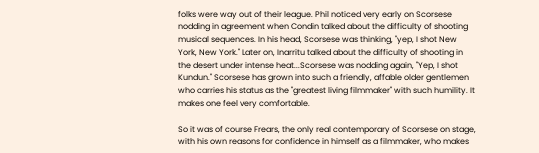folks were way out of their league. Phil noticed very early on Scorsese nodding in agreement when Condin talked about the difficulty of shooting musical sequences. In his head, Scorsese was thinking, "yep, I shot New York, New York." Later on, Inarritu talked about the difficulty of shooting in the desert under intense heat...Scorsese was nodding again, "Yep, I shot Kundun." Scorsese has grown into such a friendly, affable older gentlemen who carries his status as the "greatest living filmmaker" with such humility. It makes one feel very comfortable.

So it was of course Frears, the only real contemporary of Scorsese on stage, with his own reasons for confidence in himself as a filmmaker, who makes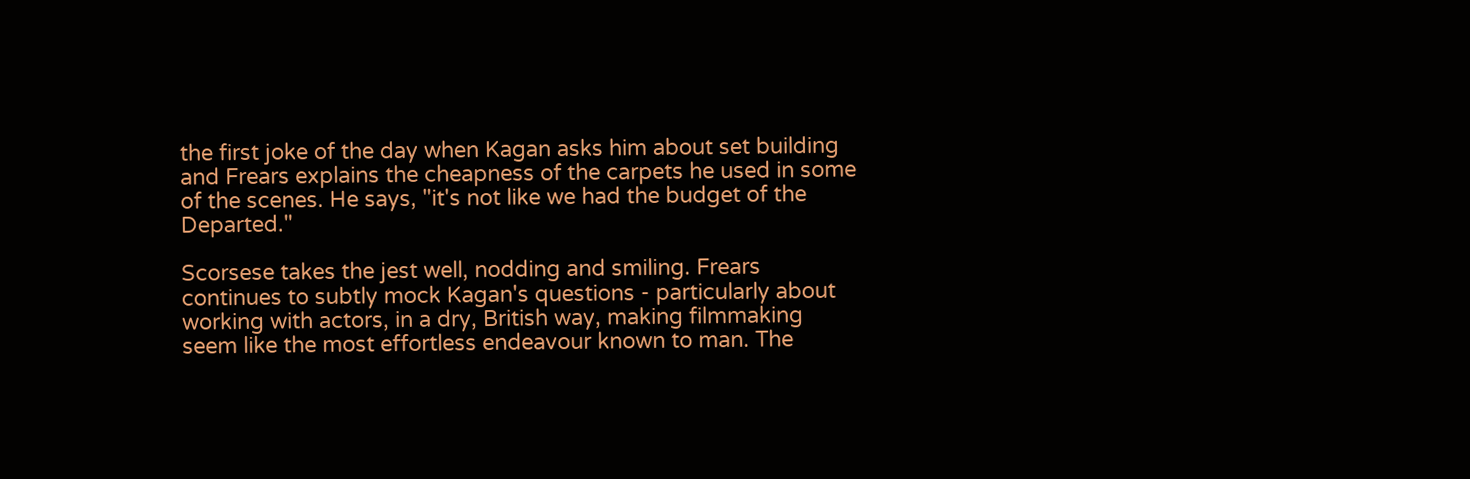the first joke of the day when Kagan asks him about set building and Frears explains the cheapness of the carpets he used in some of the scenes. He says, "it's not like we had the budget of the Departed."

Scorsese takes the jest well, nodding and smiling. Frears continues to subtly mock Kagan's questions - particularly about working with actors, in a dry, British way, making filmmaking seem like the most effortless endeavour known to man. The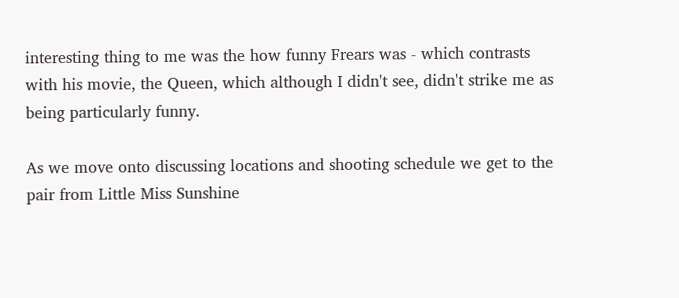interesting thing to me was the how funny Frears was - which contrasts with his movie, the Queen, which although I didn't see, didn't strike me as being particularly funny.

As we move onto discussing locations and shooting schedule we get to the pair from Little Miss Sunshine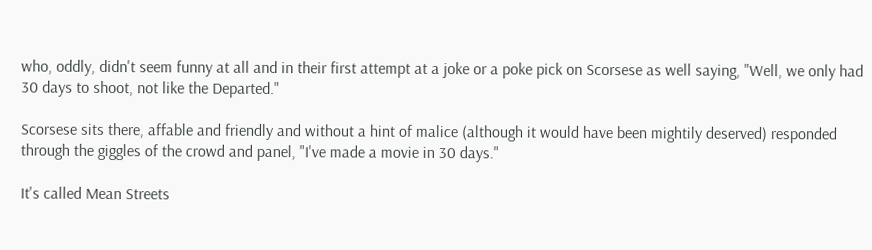who, oddly, didn't seem funny at all and in their first attempt at a joke or a poke pick on Scorsese as well saying, "Well, we only had 30 days to shoot, not like the Departed."

Scorsese sits there, affable and friendly and without a hint of malice (although it would have been mightily deserved) responded through the giggles of the crowd and panel, "I've made a movie in 30 days."

It's called Mean Streets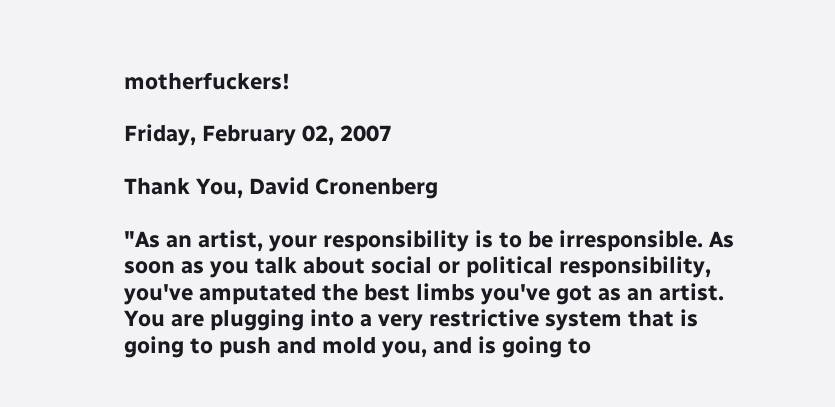motherfuckers!

Friday, February 02, 2007

Thank You, David Cronenberg

"As an artist, your responsibility is to be irresponsible. As soon as you talk about social or political responsibility, you've amputated the best limbs you've got as an artist. You are plugging into a very restrictive system that is going to push and mold you, and is going to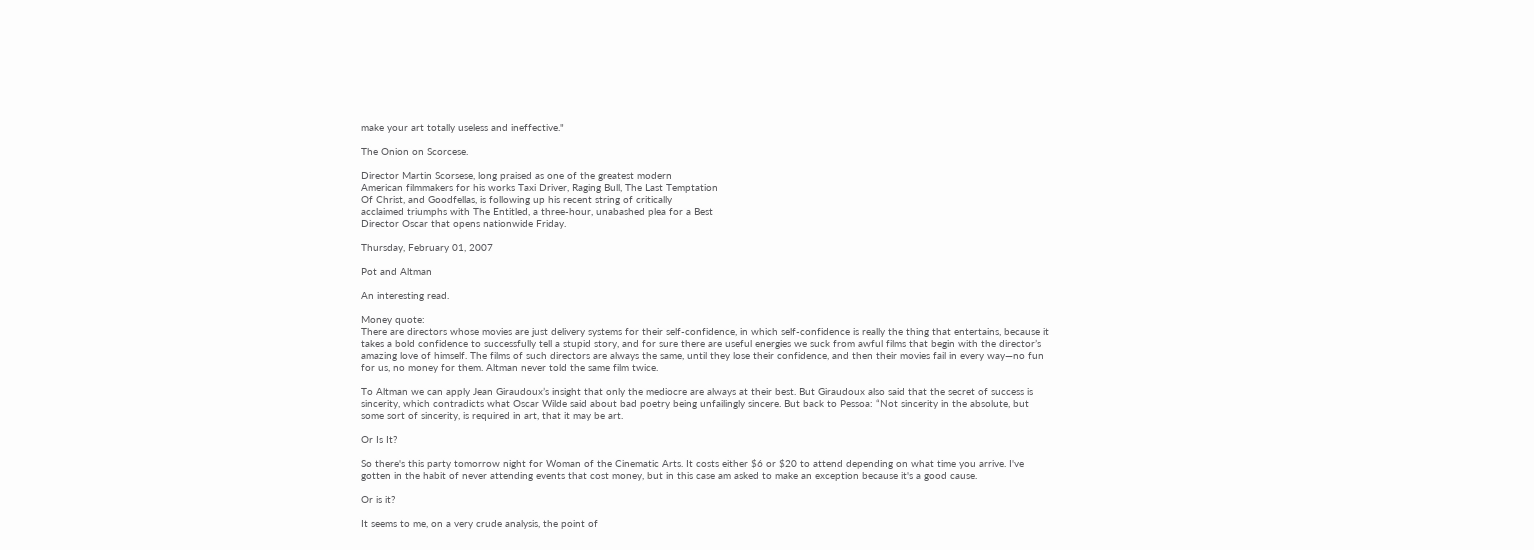make your art totally useless and ineffective."

The Onion on Scorcese.

Director Martin Scorsese, long praised as one of the greatest modern
American filmmakers for his works Taxi Driver, Raging Bull, The Last Temptation
Of Christ, and Goodfellas, is following up his recent string of critically
acclaimed triumphs with The Entitled, a three-hour, unabashed plea for a Best
Director Oscar that opens nationwide Friday.

Thursday, February 01, 2007

Pot and Altman

An interesting read.

Money quote:
There are directors whose movies are just delivery systems for their self-confidence, in which self-confidence is really the thing that entertains, because it takes a bold confidence to successfully tell a stupid story, and for sure there are useful energies we suck from awful films that begin with the director’s amazing love of himself. The films of such directors are always the same, until they lose their confidence, and then their movies fail in every way—no fun for us, no money for them. Altman never told the same film twice.

To Altman we can apply Jean Giraudoux’s insight that only the mediocre are always at their best. But Giraudoux also said that the secret of success is sincerity, which contradicts what Oscar Wilde said about bad poetry being unfailingly sincere. But back to Pessoa: “Not sincerity in the absolute, but some sort of sincerity, is required in art, that it may be art.

Or Is It?

So there's this party tomorrow night for Woman of the Cinematic Arts. It costs either $6 or $20 to attend depending on what time you arrive. I've gotten in the habit of never attending events that cost money, but in this case am asked to make an exception because it's a good cause.

Or is it?

It seems to me, on a very crude analysis, the point of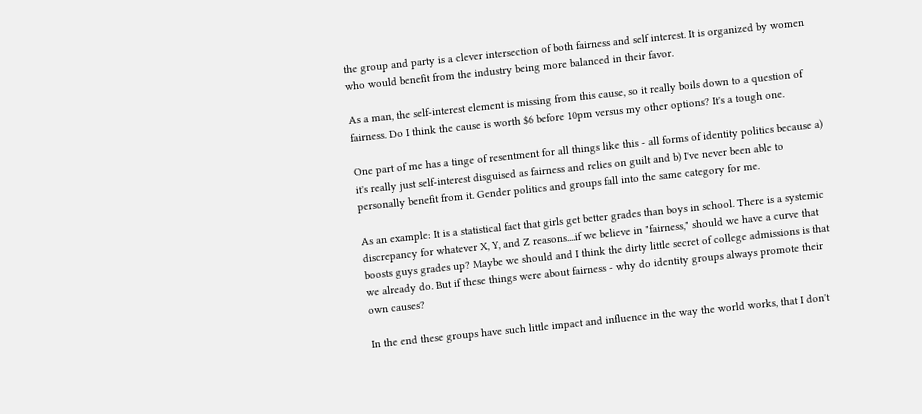the group and party is a clever intersection of both fairness and self interest. It is organized by women who would benefit from the industry being more balanced in their favor.

As a man, the self-interest element is missing from this cause, so it really boils down to a question of fairness. Do I think the cause is worth $6 before 10pm versus my other options? It's a tough one.

One part of me has a tinge of resentment for all things like this - all forms of identity politics because a) it's really just self-interest disguised as fairness and relies on guilt and b) I've never been able to personally benefit from it. Gender politics and groups fall into the same category for me.

As an example: It is a statistical fact that girls get better grades than boys in school. There is a systemic discrepancy for whatever X, Y, and Z reasons....if we believe in "fairness," should we have a curve that boosts guys grades up? Maybe we should and I think the dirty little secret of college admissions is that we already do. But if these things were about fairness - why do identity groups always promote their own causes?

In the end these groups have such little impact and influence in the way the world works, that I don't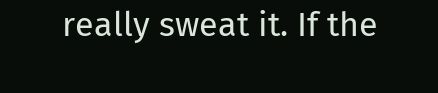really sweat it. If the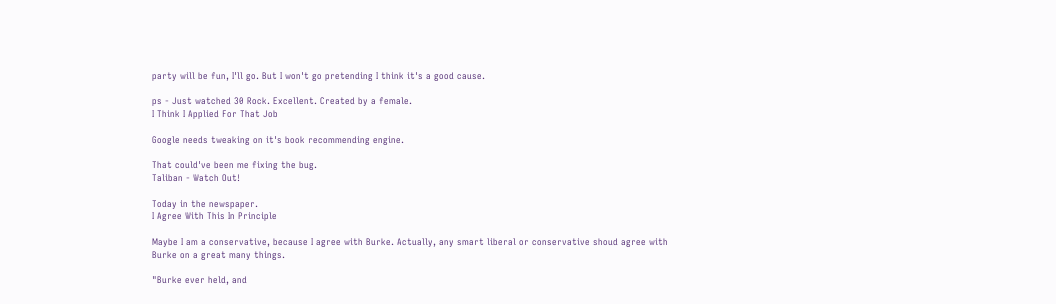party will be fun, I'll go. But I won't go pretending I think it's a good cause.

ps - Just watched 30 Rock. Excellent. Created by a female.
I Think I Applied For That Job

Google needs tweaking on it's book recommending engine.

That could've been me fixing the bug.
Taliban - Watch Out!

Today in the newspaper.
I Agree With This In Principle

Maybe I am a conservative, because I agree with Burke. Actually, any smart liberal or conservative shoud agree with Burke on a great many things.

"Burke ever held, and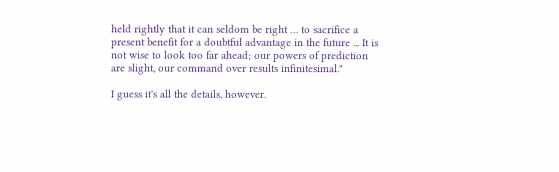held rightly that it can seldom be right … to sacrifice a present benefit for a doubtful advantage in the future ... It is not wise to look too far ahead; our powers of prediction are slight, our command over results infinitesimal."

I guess it's all the details, however.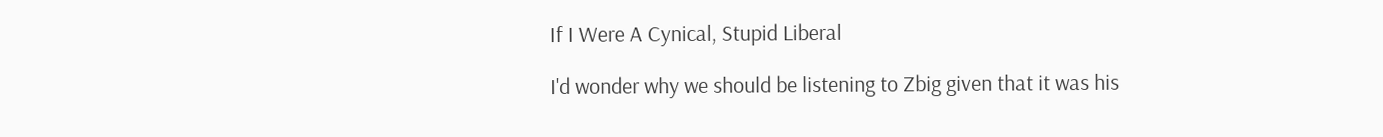If I Were A Cynical, Stupid Liberal

I'd wonder why we should be listening to Zbig given that it was his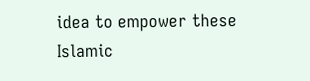idea to empower these Islamic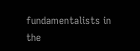fundamentalists in the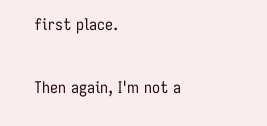first place.

Then again, I'm not a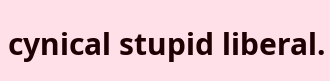cynical stupid liberal.